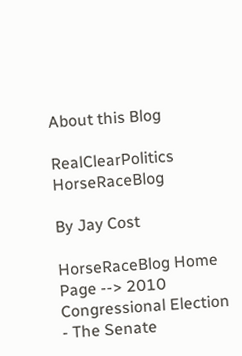About this Blog

RealClearPolitics HorseRaceBlog

By Jay Cost

HorseRaceBlog Home Page --> 2010 Congressional Election - The Senate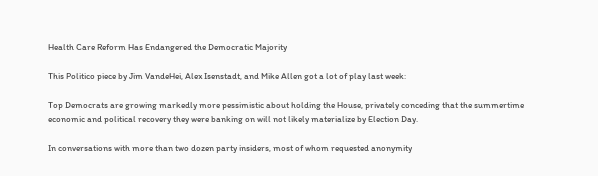Health Care Reform Has Endangered the Democratic Majority

This Politico piece by Jim VandeHei, Alex Isenstadt, and Mike Allen got a lot of play last week:

Top Democrats are growing markedly more pessimistic about holding the House, privately conceding that the summertime economic and political recovery they were banking on will not likely materialize by Election Day.

In conversations with more than two dozen party insiders, most of whom requested anonymity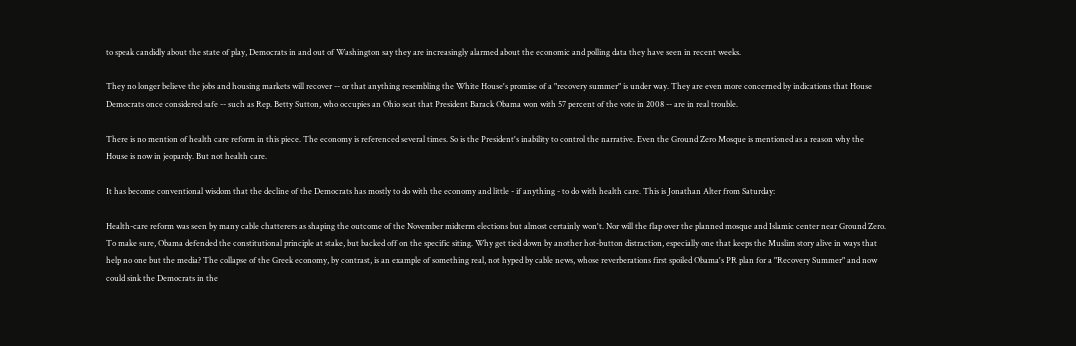to speak candidly about the state of play, Democrats in and out of Washington say they are increasingly alarmed about the economic and polling data they have seen in recent weeks.

They no longer believe the jobs and housing markets will recover -- or that anything resembling the White House's promise of a "recovery summer" is under way. They are even more concerned by indications that House Democrats once considered safe -- such as Rep. Betty Sutton, who occupies an Ohio seat that President Barack Obama won with 57 percent of the vote in 2008 -- are in real trouble.

There is no mention of health care reform in this piece. The economy is referenced several times. So is the President's inability to control the narrative. Even the Ground Zero Mosque is mentioned as a reason why the House is now in jeopardy. But not health care.

It has become conventional wisdom that the decline of the Democrats has mostly to do with the economy and little - if anything - to do with health care. This is Jonathan Alter from Saturday:

Health-care reform was seen by many cable chatterers as shaping the outcome of the November midterm elections but almost certainly won't. Nor will the flap over the planned mosque and Islamic center near Ground Zero. To make sure, Obama defended the constitutional principle at stake, but backed off on the specific siting. Why get tied down by another hot-button distraction, especially one that keeps the Muslim story alive in ways that help no one but the media? The collapse of the Greek economy, by contrast, is an example of something real, not hyped by cable news, whose reverberations first spoiled Obama's PR plan for a "Recovery Summer" and now could sink the Democrats in the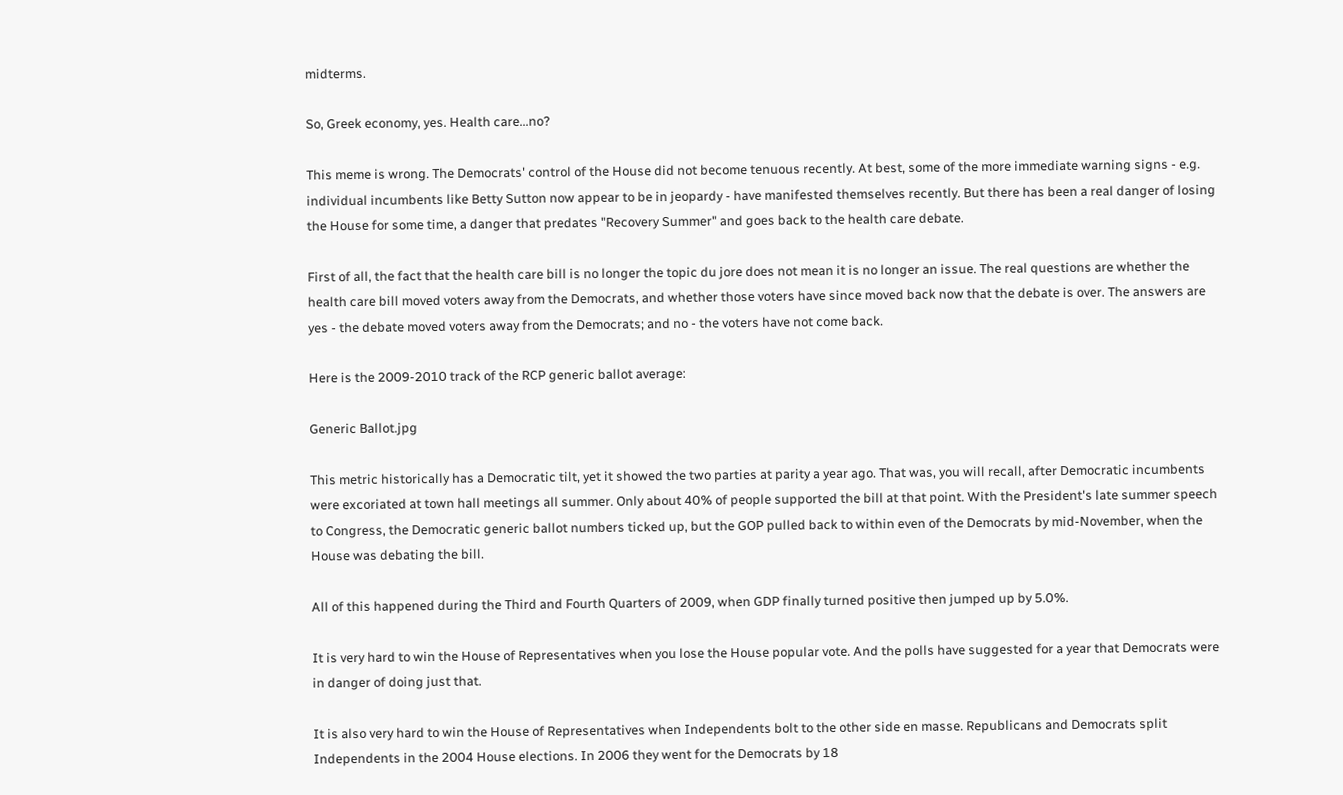midterms.

So, Greek economy, yes. Health care...no?

This meme is wrong. The Democrats' control of the House did not become tenuous recently. At best, some of the more immediate warning signs - e.g. individual incumbents like Betty Sutton now appear to be in jeopardy - have manifested themselves recently. But there has been a real danger of losing the House for some time, a danger that predates "Recovery Summer" and goes back to the health care debate.

First of all, the fact that the health care bill is no longer the topic du jore does not mean it is no longer an issue. The real questions are whether the health care bill moved voters away from the Democrats, and whether those voters have since moved back now that the debate is over. The answers are yes - the debate moved voters away from the Democrats; and no - the voters have not come back.

Here is the 2009-2010 track of the RCP generic ballot average:

Generic Ballot.jpg

This metric historically has a Democratic tilt, yet it showed the two parties at parity a year ago. That was, you will recall, after Democratic incumbents were excoriated at town hall meetings all summer. Only about 40% of people supported the bill at that point. With the President's late summer speech to Congress, the Democratic generic ballot numbers ticked up, but the GOP pulled back to within even of the Democrats by mid-November, when the House was debating the bill.

All of this happened during the Third and Fourth Quarters of 2009, when GDP finally turned positive then jumped up by 5.0%.

It is very hard to win the House of Representatives when you lose the House popular vote. And the polls have suggested for a year that Democrats were in danger of doing just that.

It is also very hard to win the House of Representatives when Independents bolt to the other side en masse. Republicans and Democrats split Independents in the 2004 House elections. In 2006 they went for the Democrats by 18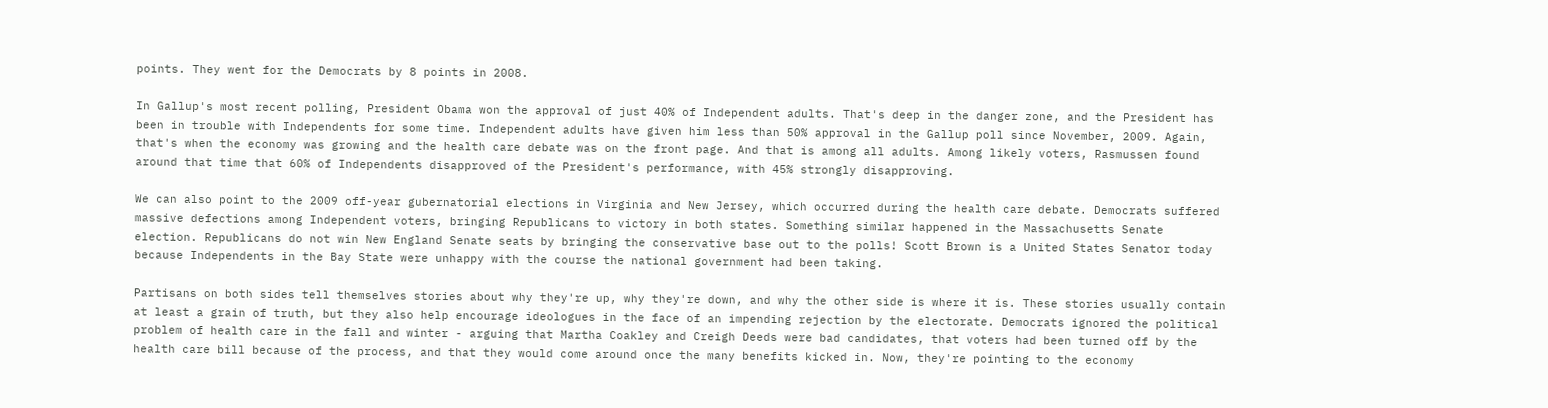points. They went for the Democrats by 8 points in 2008.

In Gallup's most recent polling, President Obama won the approval of just 40% of Independent adults. That's deep in the danger zone, and the President has been in trouble with Independents for some time. Independent adults have given him less than 50% approval in the Gallup poll since November, 2009. Again, that's when the economy was growing and the health care debate was on the front page. And that is among all adults. Among likely voters, Rasmussen found around that time that 60% of Independents disapproved of the President's performance, with 45% strongly disapproving.

We can also point to the 2009 off-year gubernatorial elections in Virginia and New Jersey, which occurred during the health care debate. Democrats suffered massive defections among Independent voters, bringing Republicans to victory in both states. Something similar happened in the Massachusetts Senate election. Republicans do not win New England Senate seats by bringing the conservative base out to the polls! Scott Brown is a United States Senator today because Independents in the Bay State were unhappy with the course the national government had been taking.

Partisans on both sides tell themselves stories about why they're up, why they're down, and why the other side is where it is. These stories usually contain at least a grain of truth, but they also help encourage ideologues in the face of an impending rejection by the electorate. Democrats ignored the political problem of health care in the fall and winter - arguing that Martha Coakley and Creigh Deeds were bad candidates, that voters had been turned off by the health care bill because of the process, and that they would come around once the many benefits kicked in. Now, they're pointing to the economy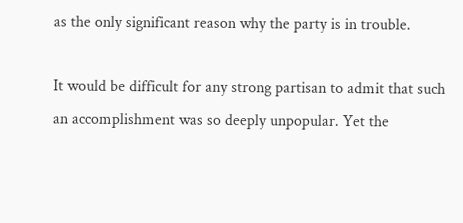as the only significant reason why the party is in trouble.

It would be difficult for any strong partisan to admit that such an accomplishment was so deeply unpopular. Yet the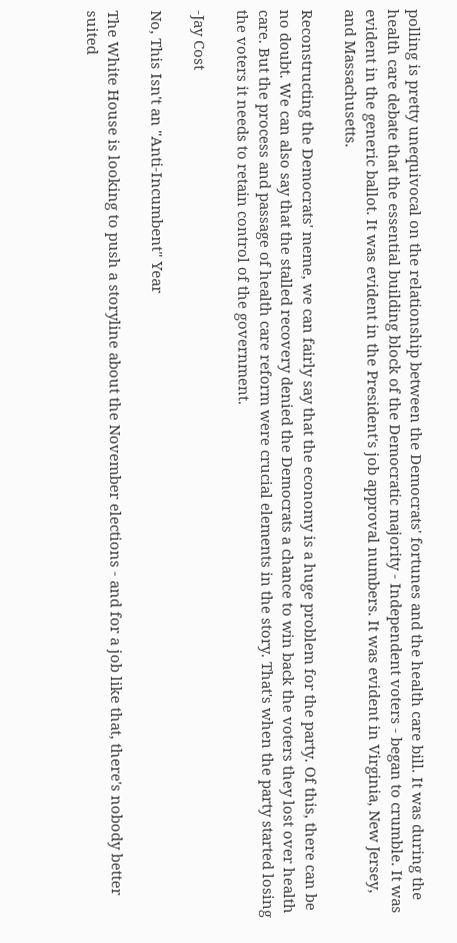polling is pretty unequivocal on the relationship between the Democrats' fortunes and the health care bill. It was during the health care debate that the essential building block of the Democratic majority - Independent voters - began to crumble. It was evident in the generic ballot. It was evident in the President's job approval numbers. It was evident in Virginia, New Jersey, and Massachusetts.

Reconstructing the Democrats' meme, we can fairly say that the economy is a huge problem for the party. Of this, there can be no doubt. We can also say that the stalled recovery denied the Democrats a chance to win back the voters they lost over health care. But the process and passage of health care reform were crucial elements in the story. That's when the party started losing the voters it needs to retain control of the government.

-Jay Cost

No, This Isn't an "Anti-Incumbent" Year

The White House is looking to push a storyline about the November elections - and for a job like that, there's nobody better suited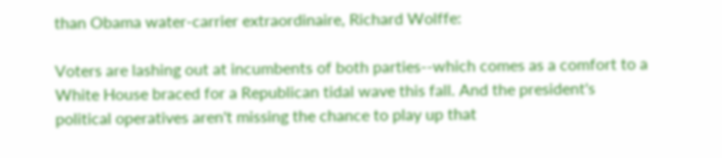than Obama water-carrier extraordinaire, Richard Wolffe:

Voters are lashing out at incumbents of both parties--which comes as a comfort to a White House braced for a Republican tidal wave this fall. And the president's political operatives aren't missing the chance to play up that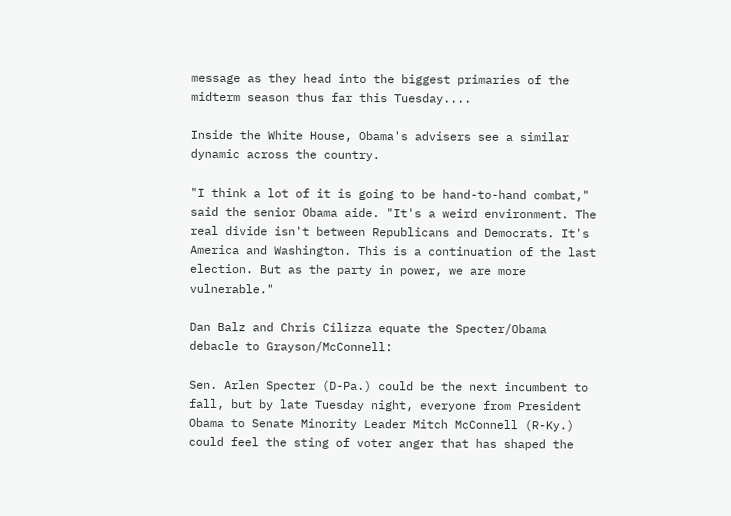message as they head into the biggest primaries of the midterm season thus far this Tuesday....

Inside the White House, Obama's advisers see a similar dynamic across the country.

"I think a lot of it is going to be hand-to-hand combat," said the senior Obama aide. "It's a weird environment. The real divide isn't between Republicans and Democrats. It's America and Washington. This is a continuation of the last election. But as the party in power, we are more vulnerable."

Dan Balz and Chris Cilizza equate the Specter/Obama debacle to Grayson/McConnell:

Sen. Arlen Specter (D-Pa.) could be the next incumbent to fall, but by late Tuesday night, everyone from President Obama to Senate Minority Leader Mitch McConnell (R-Ky.) could feel the sting of voter anger that has shaped the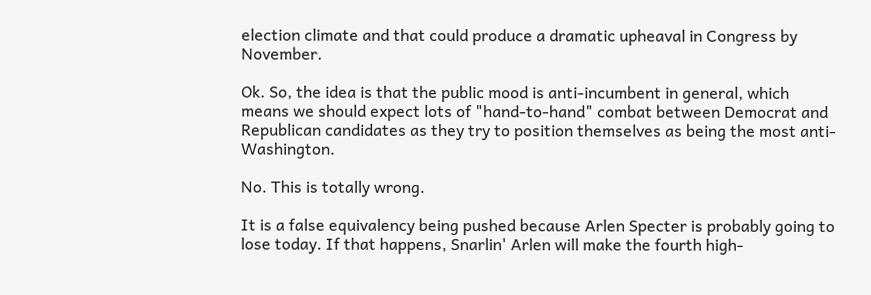election climate and that could produce a dramatic upheaval in Congress by November.

Ok. So, the idea is that the public mood is anti-incumbent in general, which means we should expect lots of "hand-to-hand" combat between Democrat and Republican candidates as they try to position themselves as being the most anti-Washington.

No. This is totally wrong.

It is a false equivalency being pushed because Arlen Specter is probably going to lose today. If that happens, Snarlin' Arlen will make the fourth high-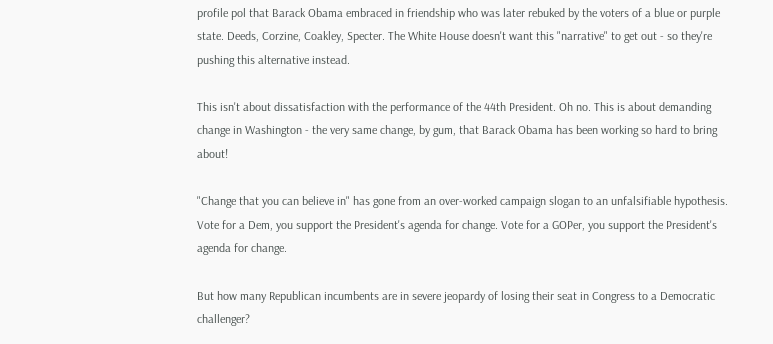profile pol that Barack Obama embraced in friendship who was later rebuked by the voters of a blue or purple state. Deeds, Corzine, Coakley, Specter. The White House doesn't want this "narrative" to get out - so they're pushing this alternative instead.

This isn't about dissatisfaction with the performance of the 44th President. Oh no. This is about demanding change in Washington - the very same change, by gum, that Barack Obama has been working so hard to bring about!

"Change that you can believe in" has gone from an over-worked campaign slogan to an unfalsifiable hypothesis. Vote for a Dem, you support the President's agenda for change. Vote for a GOPer, you support the President's agenda for change.

But how many Republican incumbents are in severe jeopardy of losing their seat in Congress to a Democratic challenger?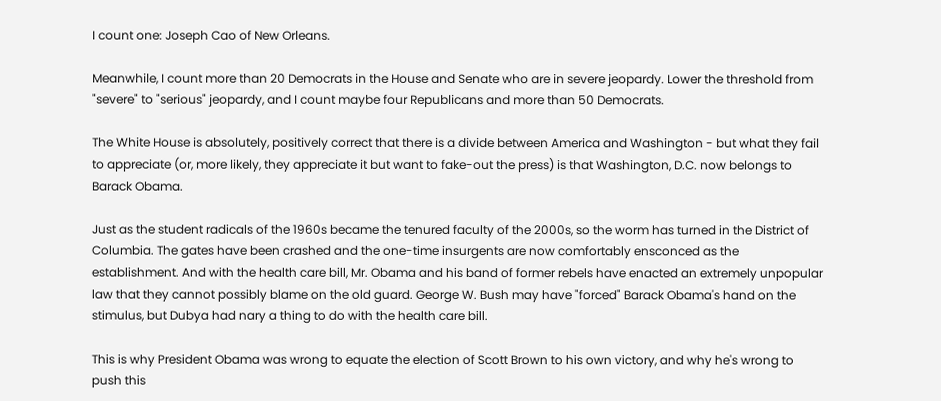I count one: Joseph Cao of New Orleans.

Meanwhile, I count more than 20 Democrats in the House and Senate who are in severe jeopardy. Lower the threshold from "severe" to "serious" jeopardy, and I count maybe four Republicans and more than 50 Democrats.

The White House is absolutely, positively correct that there is a divide between America and Washington - but what they fail to appreciate (or, more likely, they appreciate it but want to fake-out the press) is that Washington, D.C. now belongs to Barack Obama.

Just as the student radicals of the 1960s became the tenured faculty of the 2000s, so the worm has turned in the District of Columbia. The gates have been crashed and the one-time insurgents are now comfortably ensconced as the establishment. And with the health care bill, Mr. Obama and his band of former rebels have enacted an extremely unpopular law that they cannot possibly blame on the old guard. George W. Bush may have "forced" Barack Obama's hand on the stimulus, but Dubya had nary a thing to do with the health care bill.

This is why President Obama was wrong to equate the election of Scott Brown to his own victory, and why he's wrong to push this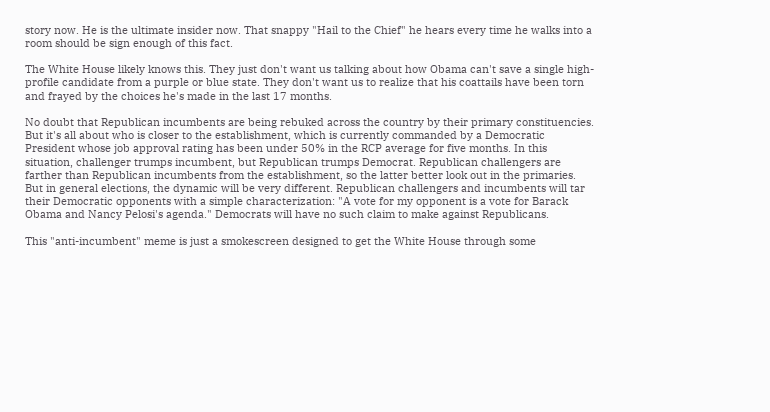story now. He is the ultimate insider now. That snappy "Hail to the Chief" he hears every time he walks into a room should be sign enough of this fact.

The White House likely knows this. They just don't want us talking about how Obama can't save a single high-profile candidate from a purple or blue state. They don't want us to realize that his coattails have been torn and frayed by the choices he's made in the last 17 months.

No doubt that Republican incumbents are being rebuked across the country by their primary constituencies. But it's all about who is closer to the establishment, which is currently commanded by a Democratic President whose job approval rating has been under 50% in the RCP average for five months. In this situation, challenger trumps incumbent, but Republican trumps Democrat. Republican challengers are farther than Republican incumbents from the establishment, so the latter better look out in the primaries. But in general elections, the dynamic will be very different. Republican challengers and incumbents will tar their Democratic opponents with a simple characterization: "A vote for my opponent is a vote for Barack Obama and Nancy Pelosi's agenda." Democrats will have no such claim to make against Republicans.

This "anti-incumbent" meme is just a smokescreen designed to get the White House through some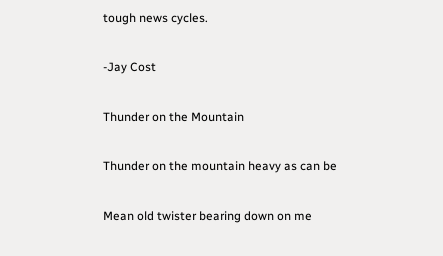tough news cycles.

-Jay Cost

Thunder on the Mountain

Thunder on the mountain heavy as can be

Mean old twister bearing down on me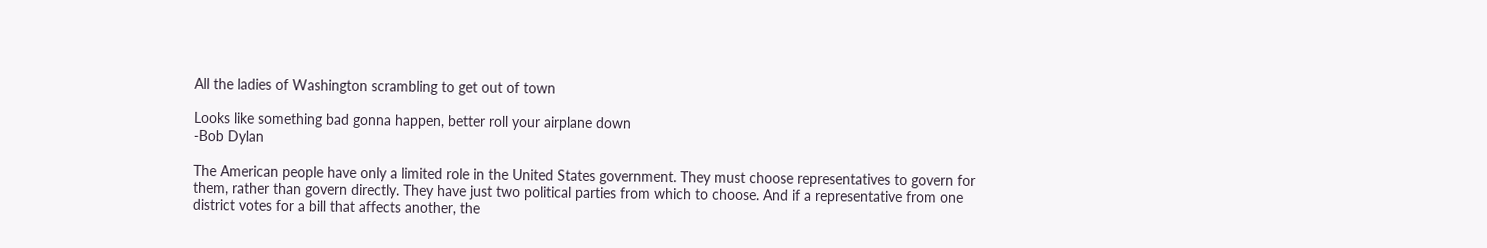All the ladies of Washington scrambling to get out of town

Looks like something bad gonna happen, better roll your airplane down
-Bob Dylan

The American people have only a limited role in the United States government. They must choose representatives to govern for them, rather than govern directly. They have just two political parties from which to choose. And if a representative from one district votes for a bill that affects another, the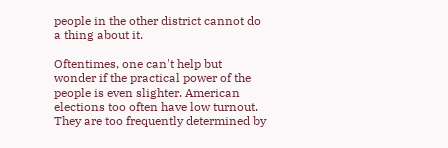people in the other district cannot do a thing about it.

Oftentimes, one can't help but wonder if the practical power of the people is even slighter. American elections too often have low turnout. They are too frequently determined by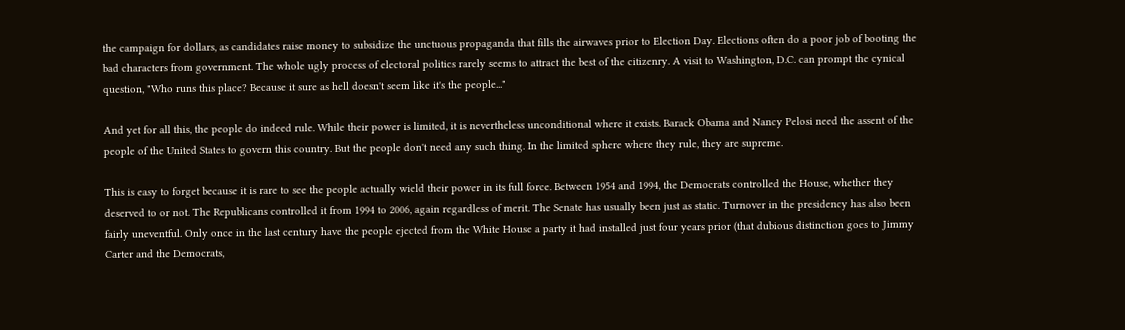the campaign for dollars, as candidates raise money to subsidize the unctuous propaganda that fills the airwaves prior to Election Day. Elections often do a poor job of booting the bad characters from government. The whole ugly process of electoral politics rarely seems to attract the best of the citizenry. A visit to Washington, D.C. can prompt the cynical question, "Who runs this place? Because it sure as hell doesn't seem like it's the people..."

And yet for all this, the people do indeed rule. While their power is limited, it is nevertheless unconditional where it exists. Barack Obama and Nancy Pelosi need the assent of the people of the United States to govern this country. But the people don't need any such thing. In the limited sphere where they rule, they are supreme.

This is easy to forget because it is rare to see the people actually wield their power in its full force. Between 1954 and 1994, the Democrats controlled the House, whether they deserved to or not. The Republicans controlled it from 1994 to 2006, again regardless of merit. The Senate has usually been just as static. Turnover in the presidency has also been fairly uneventful. Only once in the last century have the people ejected from the White House a party it had installed just four years prior (that dubious distinction goes to Jimmy Carter and the Democrats,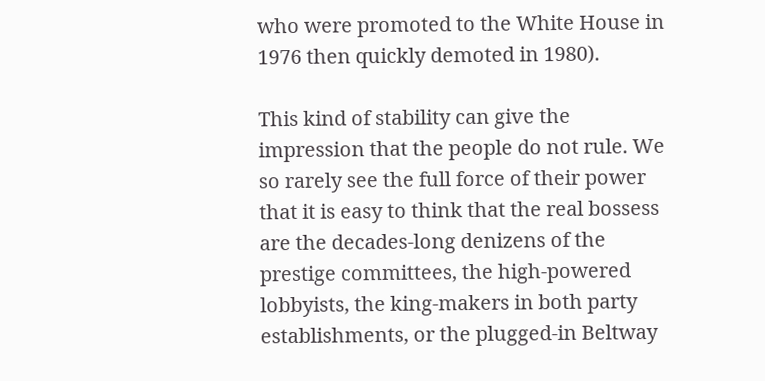who were promoted to the White House in 1976 then quickly demoted in 1980).

This kind of stability can give the impression that the people do not rule. We so rarely see the full force of their power that it is easy to think that the real bossess are the decades-long denizens of the prestige committees, the high-powered lobbyists, the king-makers in both party establishments, or the plugged-in Beltway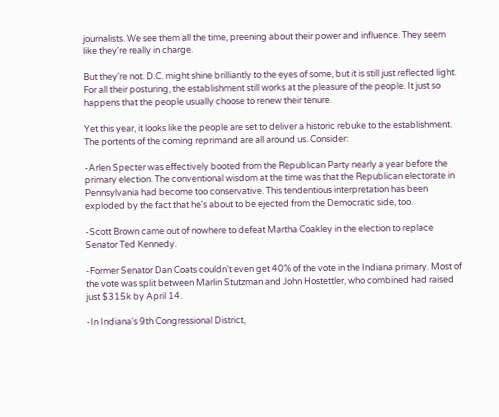journalists. We see them all the time, preening about their power and influence. They seem like they're really in charge.

But they're not. D.C. might shine brilliantly to the eyes of some, but it is still just reflected light. For all their posturing, the establishment still works at the pleasure of the people. It just so happens that the people usually choose to renew their tenure.

Yet this year, it looks like the people are set to deliver a historic rebuke to the establishment. The portents of the coming reprimand are all around us. Consider:

-Arlen Specter was effectively booted from the Republican Party nearly a year before the primary election. The conventional wisdom at the time was that the Republican electorate in Pennsylvania had become too conservative. This tendentious interpretation has been exploded by the fact that he's about to be ejected from the Democratic side, too.

-Scott Brown came out of nowhere to defeat Martha Coakley in the election to replace Senator Ted Kennedy.

-Former Senator Dan Coats couldn't even get 40% of the vote in the Indiana primary. Most of the vote was split between Marlin Stutzman and John Hostettler, who combined had raised just $315k by April 14.

-In Indiana's 9th Congressional District,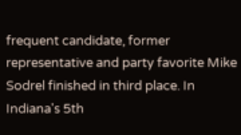frequent candidate, former representative and party favorite Mike Sodrel finished in third place. In Indiana's 5th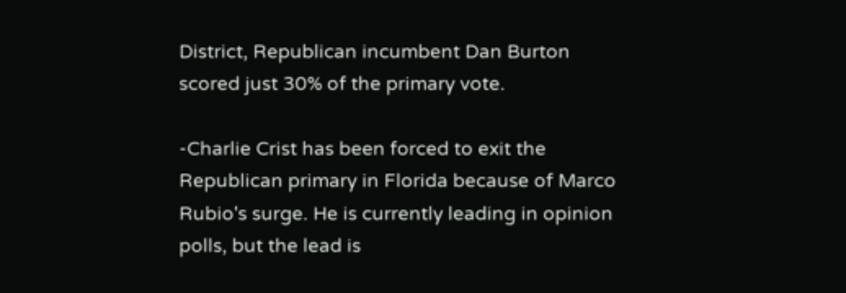District, Republican incumbent Dan Burton scored just 30% of the primary vote.

-Charlie Crist has been forced to exit the Republican primary in Florida because of Marco Rubio's surge. He is currently leading in opinion polls, but the lead is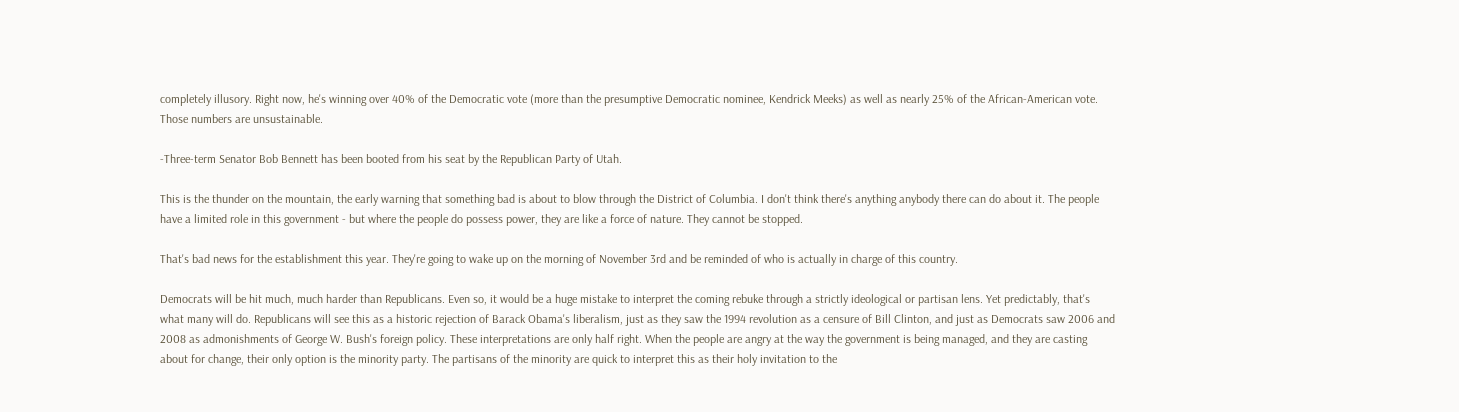completely illusory. Right now, he's winning over 40% of the Democratic vote (more than the presumptive Democratic nominee, Kendrick Meeks) as well as nearly 25% of the African-American vote. Those numbers are unsustainable.

-Three-term Senator Bob Bennett has been booted from his seat by the Republican Party of Utah.

This is the thunder on the mountain, the early warning that something bad is about to blow through the District of Columbia. I don't think there's anything anybody there can do about it. The people have a limited role in this government - but where the people do possess power, they are like a force of nature. They cannot be stopped.

That's bad news for the establishment this year. They're going to wake up on the morning of November 3rd and be reminded of who is actually in charge of this country.

Democrats will be hit much, much harder than Republicans. Even so, it would be a huge mistake to interpret the coming rebuke through a strictly ideological or partisan lens. Yet predictably, that's what many will do. Republicans will see this as a historic rejection of Barack Obama's liberalism, just as they saw the 1994 revolution as a censure of Bill Clinton, and just as Democrats saw 2006 and 2008 as admonishments of George W. Bush's foreign policy. These interpretations are only half right. When the people are angry at the way the government is being managed, and they are casting about for change, their only option is the minority party. The partisans of the minority are quick to interpret this as their holy invitation to the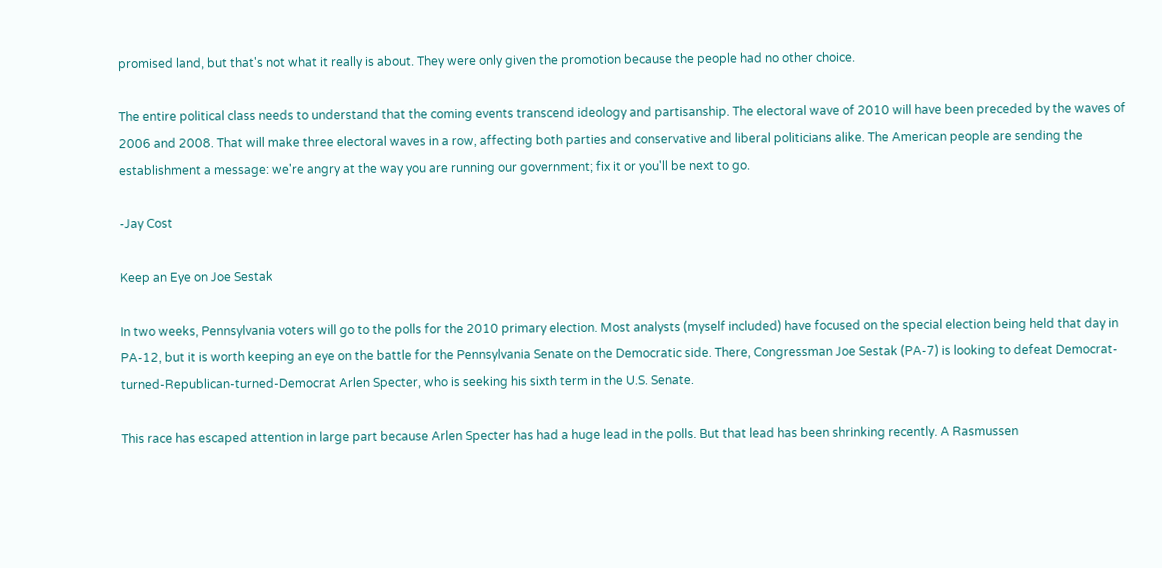promised land, but that's not what it really is about. They were only given the promotion because the people had no other choice.

The entire political class needs to understand that the coming events transcend ideology and partisanship. The electoral wave of 2010 will have been preceded by the waves of 2006 and 2008. That will make three electoral waves in a row, affecting both parties and conservative and liberal politicians alike. The American people are sending the establishment a message: we're angry at the way you are running our government; fix it or you'll be next to go.

-Jay Cost

Keep an Eye on Joe Sestak

In two weeks, Pennsylvania voters will go to the polls for the 2010 primary election. Most analysts (myself included) have focused on the special election being held that day in PA-12, but it is worth keeping an eye on the battle for the Pennsylvania Senate on the Democratic side. There, Congressman Joe Sestak (PA-7) is looking to defeat Democrat-turned-Republican-turned-Democrat Arlen Specter, who is seeking his sixth term in the U.S. Senate.

This race has escaped attention in large part because Arlen Specter has had a huge lead in the polls. But that lead has been shrinking recently. A Rasmussen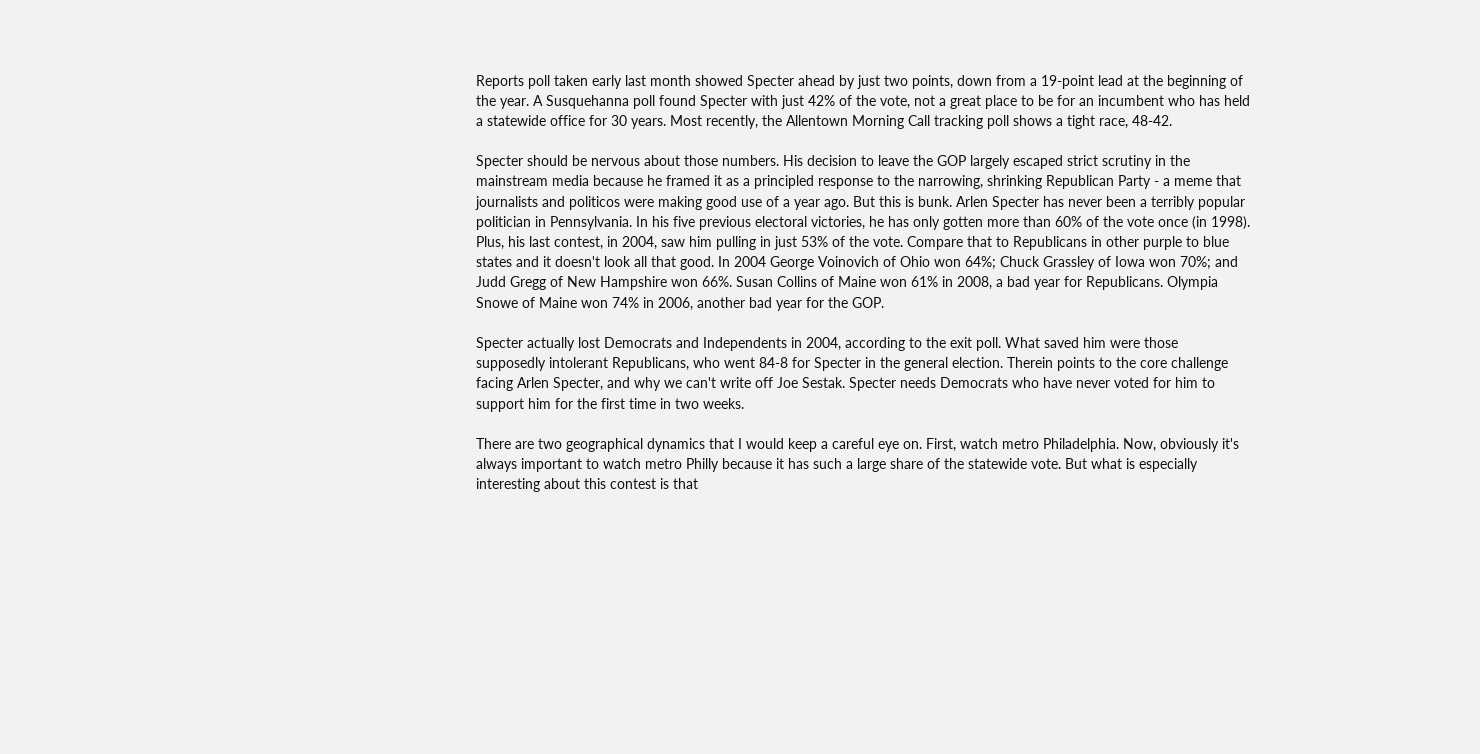Reports poll taken early last month showed Specter ahead by just two points, down from a 19-point lead at the beginning of the year. A Susquehanna poll found Specter with just 42% of the vote, not a great place to be for an incumbent who has held a statewide office for 30 years. Most recently, the Allentown Morning Call tracking poll shows a tight race, 48-42.

Specter should be nervous about those numbers. His decision to leave the GOP largely escaped strict scrutiny in the mainstream media because he framed it as a principled response to the narrowing, shrinking Republican Party - a meme that journalists and politicos were making good use of a year ago. But this is bunk. Arlen Specter has never been a terribly popular politician in Pennsylvania. In his five previous electoral victories, he has only gotten more than 60% of the vote once (in 1998). Plus, his last contest, in 2004, saw him pulling in just 53% of the vote. Compare that to Republicans in other purple to blue states and it doesn't look all that good. In 2004 George Voinovich of Ohio won 64%; Chuck Grassley of Iowa won 70%; and Judd Gregg of New Hampshire won 66%. Susan Collins of Maine won 61% in 2008, a bad year for Republicans. Olympia Snowe of Maine won 74% in 2006, another bad year for the GOP.

Specter actually lost Democrats and Independents in 2004, according to the exit poll. What saved him were those supposedly intolerant Republicans, who went 84-8 for Specter in the general election. Therein points to the core challenge facing Arlen Specter, and why we can't write off Joe Sestak. Specter needs Democrats who have never voted for him to support him for the first time in two weeks.

There are two geographical dynamics that I would keep a careful eye on. First, watch metro Philadelphia. Now, obviously it's always important to watch metro Philly because it has such a large share of the statewide vote. But what is especially interesting about this contest is that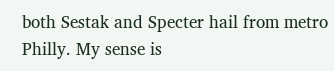both Sestak and Specter hail from metro Philly. My sense is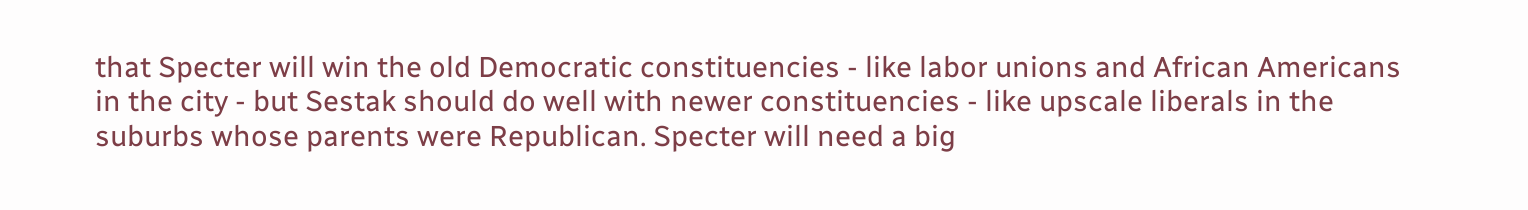that Specter will win the old Democratic constituencies - like labor unions and African Americans in the city - but Sestak should do well with newer constituencies - like upscale liberals in the suburbs whose parents were Republican. Specter will need a big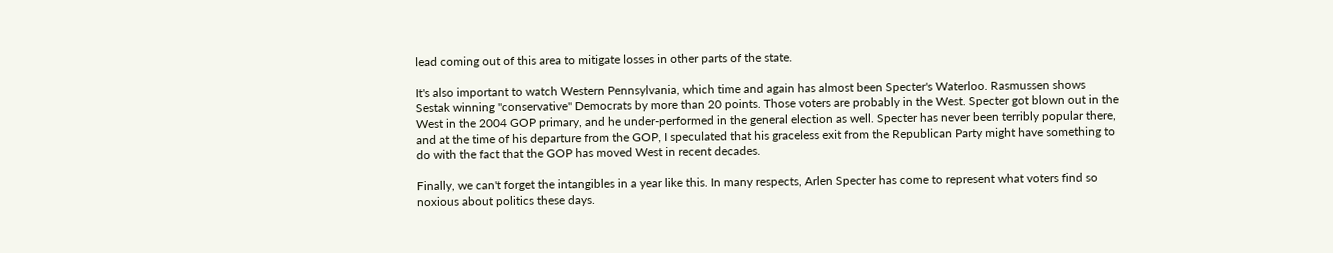lead coming out of this area to mitigate losses in other parts of the state.

It's also important to watch Western Pennsylvania, which time and again has almost been Specter's Waterloo. Rasmussen shows Sestak winning "conservative" Democrats by more than 20 points. Those voters are probably in the West. Specter got blown out in the West in the 2004 GOP primary, and he under-performed in the general election as well. Specter has never been terribly popular there, and at the time of his departure from the GOP, I speculated that his graceless exit from the Republican Party might have something to do with the fact that the GOP has moved West in recent decades.

Finally, we can't forget the intangibles in a year like this. In many respects, Arlen Specter has come to represent what voters find so noxious about politics these days.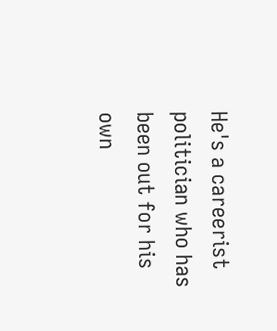He's a careerist politician who has been out for his own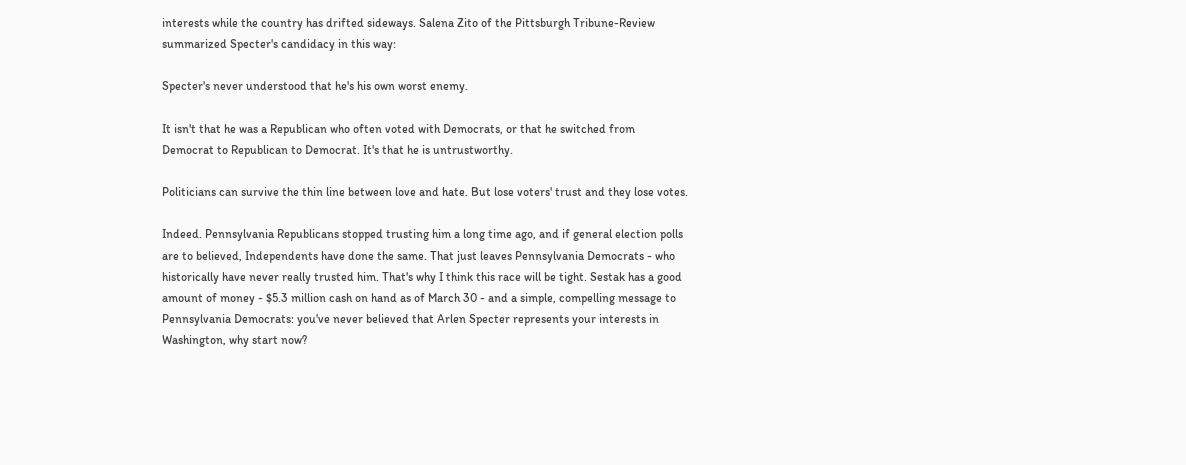interests while the country has drifted sideways. Salena Zito of the Pittsburgh Tribune-Review summarized Specter's candidacy in this way:

Specter's never understood that he's his own worst enemy.

It isn't that he was a Republican who often voted with Democrats, or that he switched from Democrat to Republican to Democrat. It's that he is untrustworthy.

Politicians can survive the thin line between love and hate. But lose voters' trust and they lose votes.

Indeed. Pennsylvania Republicans stopped trusting him a long time ago, and if general election polls are to believed, Independents have done the same. That just leaves Pennsylvania Democrats - who historically have never really trusted him. That's why I think this race will be tight. Sestak has a good amount of money - $5.3 million cash on hand as of March 30 - and a simple, compelling message to Pennsylvania Democrats: you've never believed that Arlen Specter represents your interests in Washington, why start now?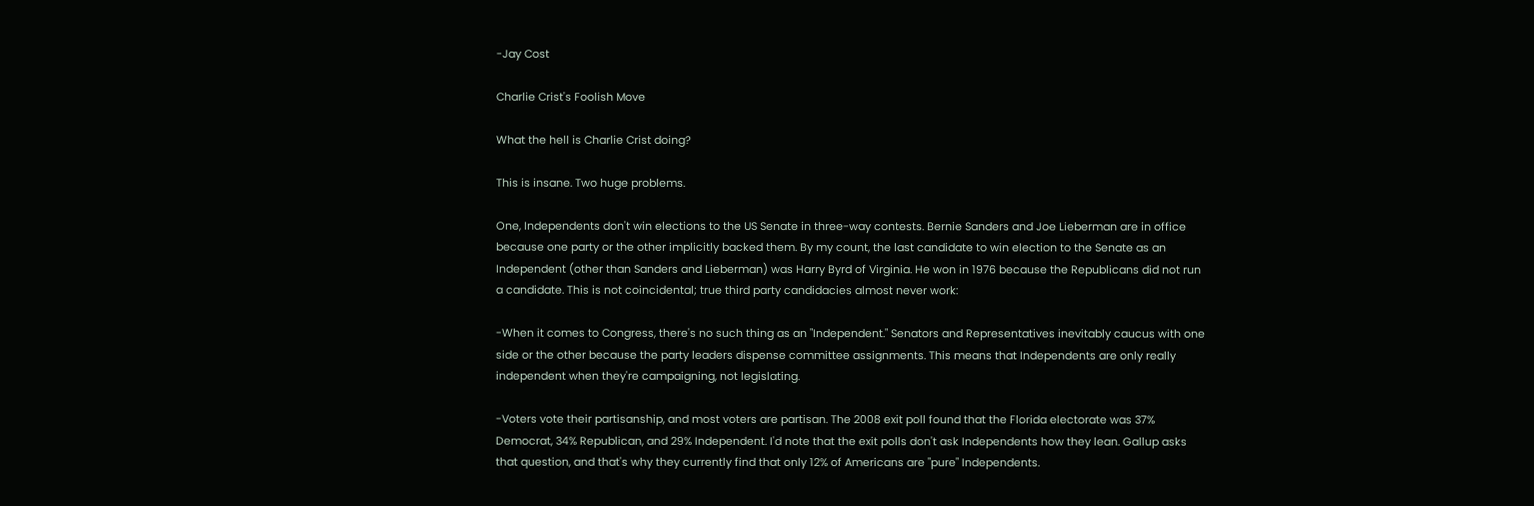-Jay Cost

Charlie Crist's Foolish Move

What the hell is Charlie Crist doing?

This is insane. Two huge problems.

One, Independents don't win elections to the US Senate in three-way contests. Bernie Sanders and Joe Lieberman are in office because one party or the other implicitly backed them. By my count, the last candidate to win election to the Senate as an Independent (other than Sanders and Lieberman) was Harry Byrd of Virginia. He won in 1976 because the Republicans did not run a candidate. This is not coincidental; true third party candidacies almost never work:

-When it comes to Congress, there's no such thing as an "Independent." Senators and Representatives inevitably caucus with one side or the other because the party leaders dispense committee assignments. This means that Independents are only really independent when they're campaigning, not legislating.

-Voters vote their partisanship, and most voters are partisan. The 2008 exit poll found that the Florida electorate was 37% Democrat, 34% Republican, and 29% Independent. I'd note that the exit polls don't ask Independents how they lean. Gallup asks that question, and that's why they currently find that only 12% of Americans are "pure" Independents.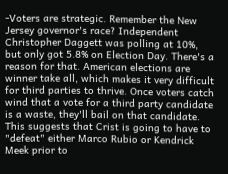-Voters are strategic. Remember the New Jersey governor's race? Independent Christopher Daggett was polling at 10%, but only got 5.8% on Election Day. There's a reason for that. American elections are winner take all, which makes it very difficult for third parties to thrive. Once voters catch wind that a vote for a third party candidate is a waste, they'll bail on that candidate. This suggests that Crist is going to have to "defeat" either Marco Rubio or Kendrick Meek prior to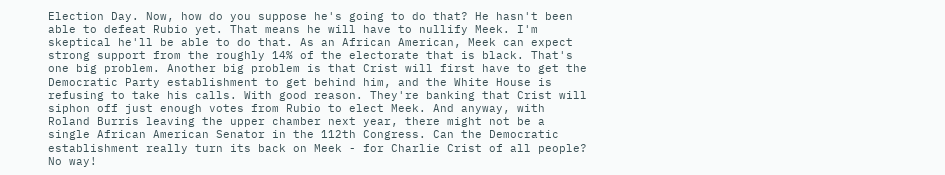Election Day. Now, how do you suppose he's going to do that? He hasn't been able to defeat Rubio yet. That means he will have to nullify Meek. I'm skeptical he'll be able to do that. As an African American, Meek can expect strong support from the roughly 14% of the electorate that is black. That's one big problem. Another big problem is that Crist will first have to get the Democratic Party establishment to get behind him, and the White House is refusing to take his calls. With good reason. They're banking that Crist will siphon off just enough votes from Rubio to elect Meek. And anyway, with Roland Burris leaving the upper chamber next year, there might not be a single African American Senator in the 112th Congress. Can the Democratic establishment really turn its back on Meek - for Charlie Crist of all people? No way!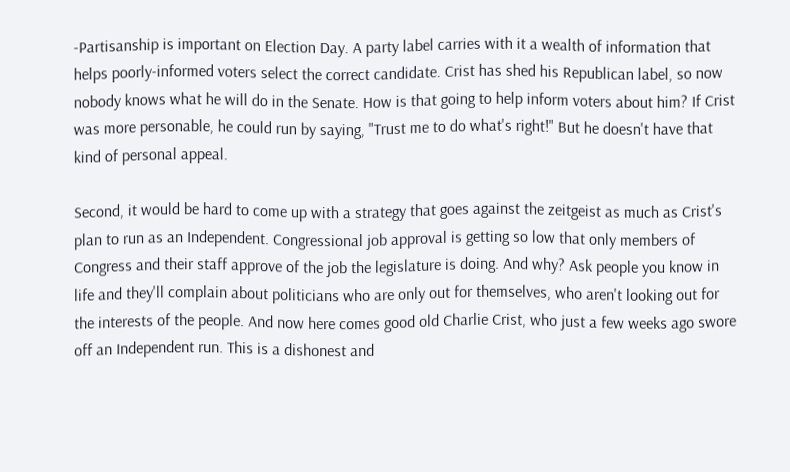-Partisanship is important on Election Day. A party label carries with it a wealth of information that helps poorly-informed voters select the correct candidate. Crist has shed his Republican label, so now nobody knows what he will do in the Senate. How is that going to help inform voters about him? If Crist was more personable, he could run by saying, "Trust me to do what's right!" But he doesn't have that kind of personal appeal.

Second, it would be hard to come up with a strategy that goes against the zeitgeist as much as Crist's plan to run as an Independent. Congressional job approval is getting so low that only members of Congress and their staff approve of the job the legislature is doing. And why? Ask people you know in life and they'll complain about politicians who are only out for themselves, who aren't looking out for the interests of the people. And now here comes good old Charlie Crist, who just a few weeks ago swore off an Independent run. This is a dishonest and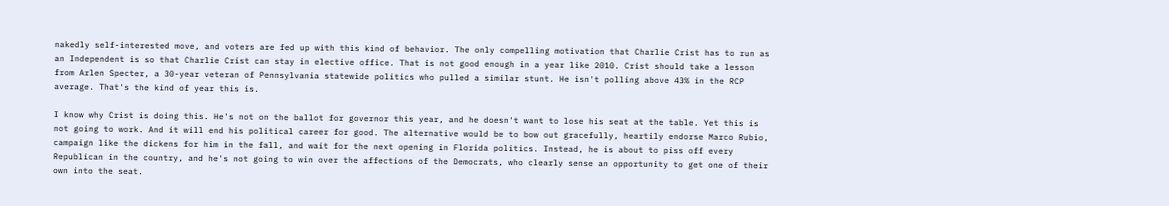nakedly self-interested move, and voters are fed up with this kind of behavior. The only compelling motivation that Charlie Crist has to run as an Independent is so that Charlie Crist can stay in elective office. That is not good enough in a year like 2010. Crist should take a lesson from Arlen Specter, a 30-year veteran of Pennsylvania statewide politics who pulled a similar stunt. He isn't polling above 43% in the RCP average. That's the kind of year this is.

I know why Crist is doing this. He's not on the ballot for governor this year, and he doesn't want to lose his seat at the table. Yet this is not going to work. And it will end his political career for good. The alternative would be to bow out gracefully, heartily endorse Marco Rubio, campaign like the dickens for him in the fall, and wait for the next opening in Florida politics. Instead, he is about to piss off every Republican in the country, and he's not going to win over the affections of the Democrats, who clearly sense an opportunity to get one of their own into the seat.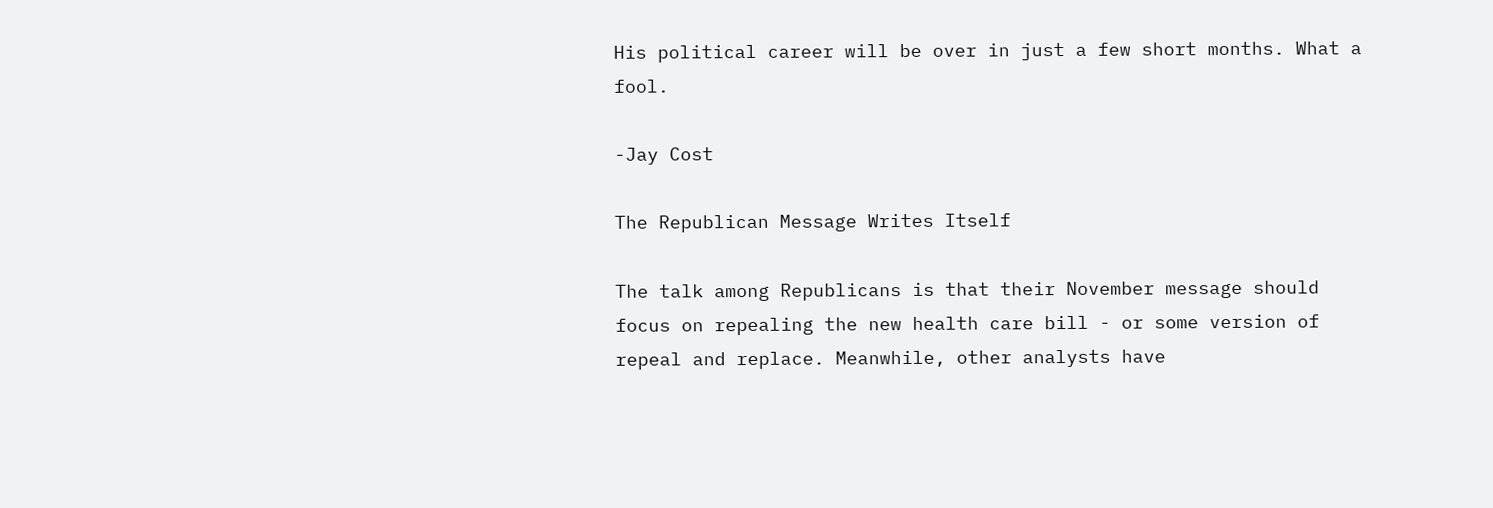His political career will be over in just a few short months. What a fool.

-Jay Cost

The Republican Message Writes Itself

The talk among Republicans is that their November message should focus on repealing the new health care bill - or some version of repeal and replace. Meanwhile, other analysts have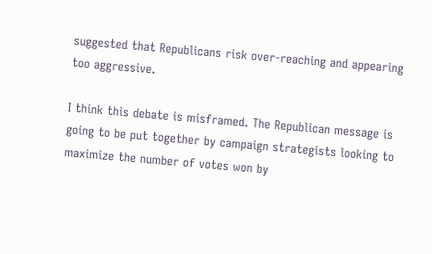suggested that Republicans risk over-reaching and appearing too aggressive.

I think this debate is misframed. The Republican message is going to be put together by campaign strategists looking to maximize the number of votes won by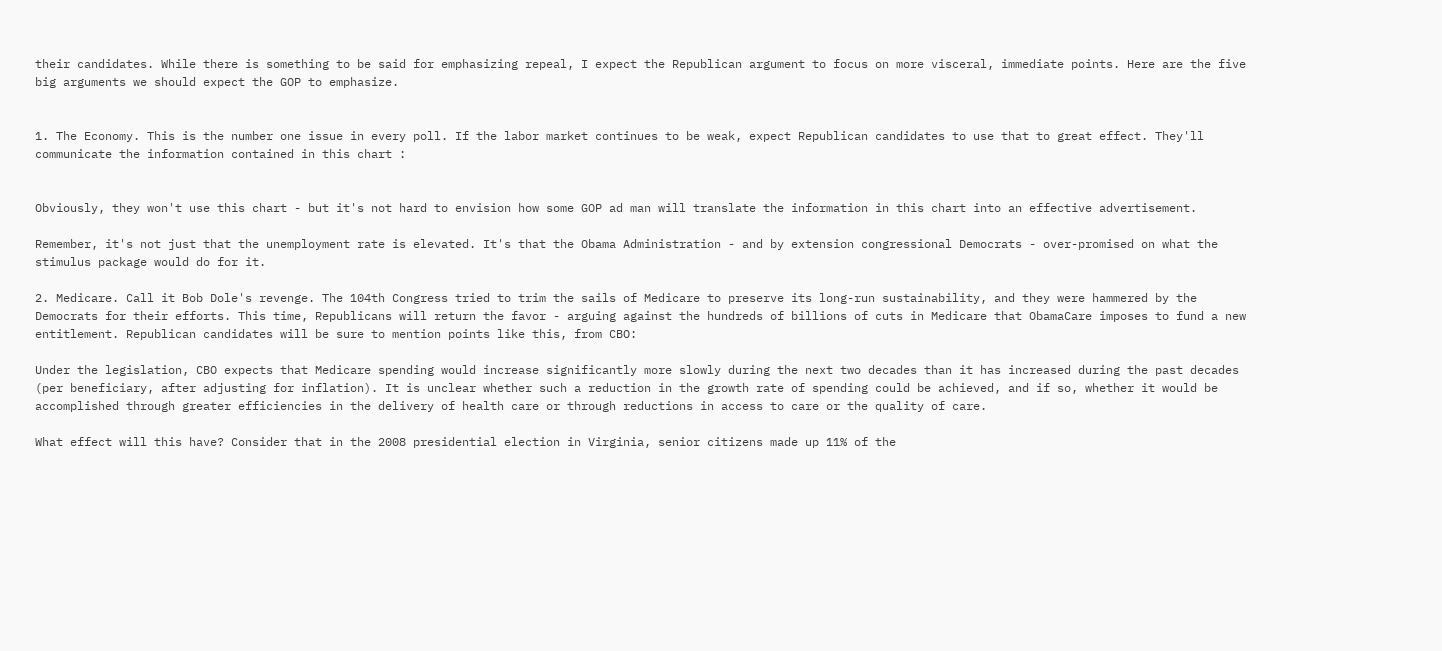their candidates. While there is something to be said for emphasizing repeal, I expect the Republican argument to focus on more visceral, immediate points. Here are the five big arguments we should expect the GOP to emphasize.


1. The Economy. This is the number one issue in every poll. If the labor market continues to be weak, expect Republican candidates to use that to great effect. They'll communicate the information contained in this chart :


Obviously, they won't use this chart - but it's not hard to envision how some GOP ad man will translate the information in this chart into an effective advertisement.

Remember, it's not just that the unemployment rate is elevated. It's that the Obama Administration - and by extension congressional Democrats - over-promised on what the stimulus package would do for it.

2. Medicare. Call it Bob Dole's revenge. The 104th Congress tried to trim the sails of Medicare to preserve its long-run sustainability, and they were hammered by the Democrats for their efforts. This time, Republicans will return the favor - arguing against the hundreds of billions of cuts in Medicare that ObamaCare imposes to fund a new entitlement. Republican candidates will be sure to mention points like this, from CBO:

Under the legislation, CBO expects that Medicare spending would increase significantly more slowly during the next two decades than it has increased during the past decades (per beneficiary, after adjusting for inflation). It is unclear whether such a reduction in the growth rate of spending could be achieved, and if so, whether it would be accomplished through greater efficiencies in the delivery of health care or through reductions in access to care or the quality of care.

What effect will this have? Consider that in the 2008 presidential election in Virginia, senior citizens made up 11% of the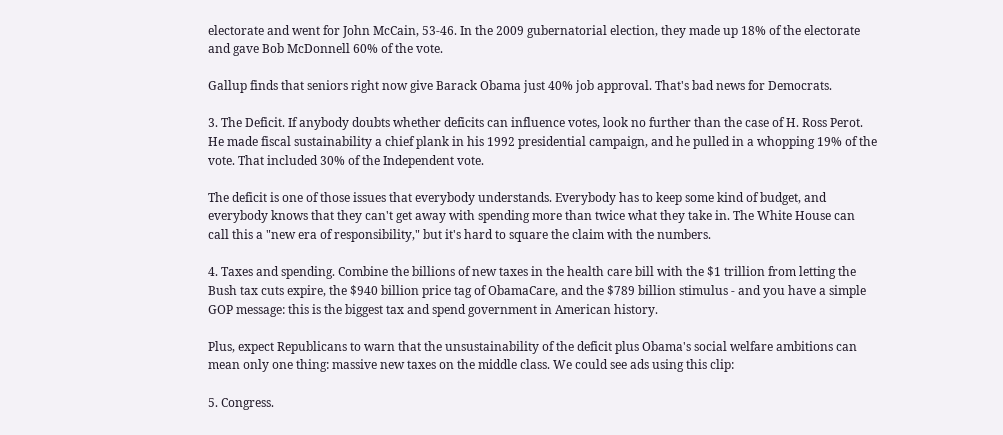electorate and went for John McCain, 53-46. In the 2009 gubernatorial election, they made up 18% of the electorate and gave Bob McDonnell 60% of the vote.

Gallup finds that seniors right now give Barack Obama just 40% job approval. That's bad news for Democrats.

3. The Deficit. If anybody doubts whether deficits can influence votes, look no further than the case of H. Ross Perot. He made fiscal sustainability a chief plank in his 1992 presidential campaign, and he pulled in a whopping 19% of the vote. That included 30% of the Independent vote.

The deficit is one of those issues that everybody understands. Everybody has to keep some kind of budget, and everybody knows that they can't get away with spending more than twice what they take in. The White House can call this a "new era of responsibility," but it's hard to square the claim with the numbers.

4. Taxes and spending. Combine the billions of new taxes in the health care bill with the $1 trillion from letting the Bush tax cuts expire, the $940 billion price tag of ObamaCare, and the $789 billion stimulus - and you have a simple GOP message: this is the biggest tax and spend government in American history.

Plus, expect Republicans to warn that the unsustainability of the deficit plus Obama's social welfare ambitions can mean only one thing: massive new taxes on the middle class. We could see ads using this clip:

5. Congress.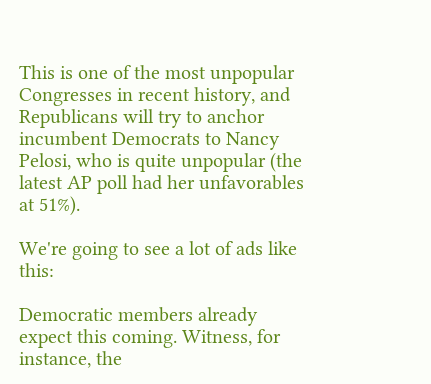This is one of the most unpopular Congresses in recent history, and Republicans will try to anchor incumbent Democrats to Nancy Pelosi, who is quite unpopular (the latest AP poll had her unfavorables at 51%).

We're going to see a lot of ads like this:

Democratic members already expect this coming. Witness, for instance, the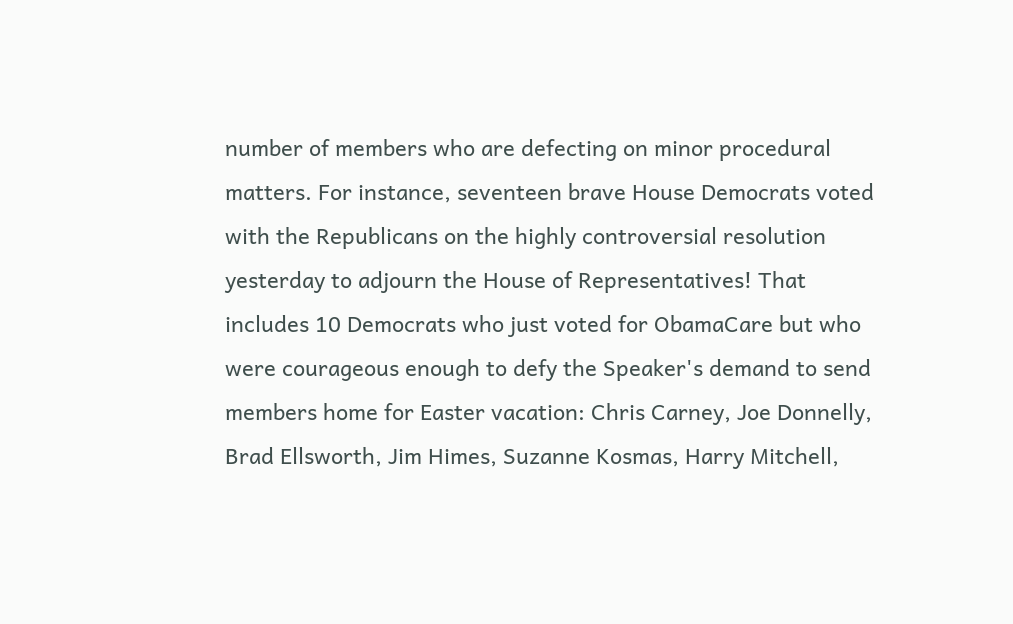number of members who are defecting on minor procedural matters. For instance, seventeen brave House Democrats voted with the Republicans on the highly controversial resolution yesterday to adjourn the House of Representatives! That includes 10 Democrats who just voted for ObamaCare but who were courageous enough to defy the Speaker's demand to send members home for Easter vacation: Chris Carney, Joe Donnelly, Brad Ellsworth, Jim Himes, Suzanne Kosmas, Harry Mitchell,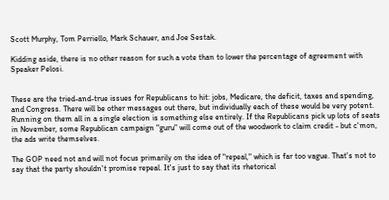Scott Murphy, Tom Perriello, Mark Schauer, and Joe Sestak.

Kidding aside, there is no other reason for such a vote than to lower the percentage of agreement with Speaker Pelosi.


These are the tried-and-true issues for Republicans to hit: jobs, Medicare, the deficit, taxes and spending, and Congress. There will be other messages out there, but individually each of these would be very potent. Running on them all in a single election is something else entirely. If the Republicans pick up lots of seats in November, some Republican campaign "guru" will come out of the woodwork to claim credit - but c'mon, the ads write themselves.

The GOP need not and will not focus primarily on the idea of "repeal," which is far too vague. That's not to say that the party shouldn't promise repeal. It's just to say that its rhetorical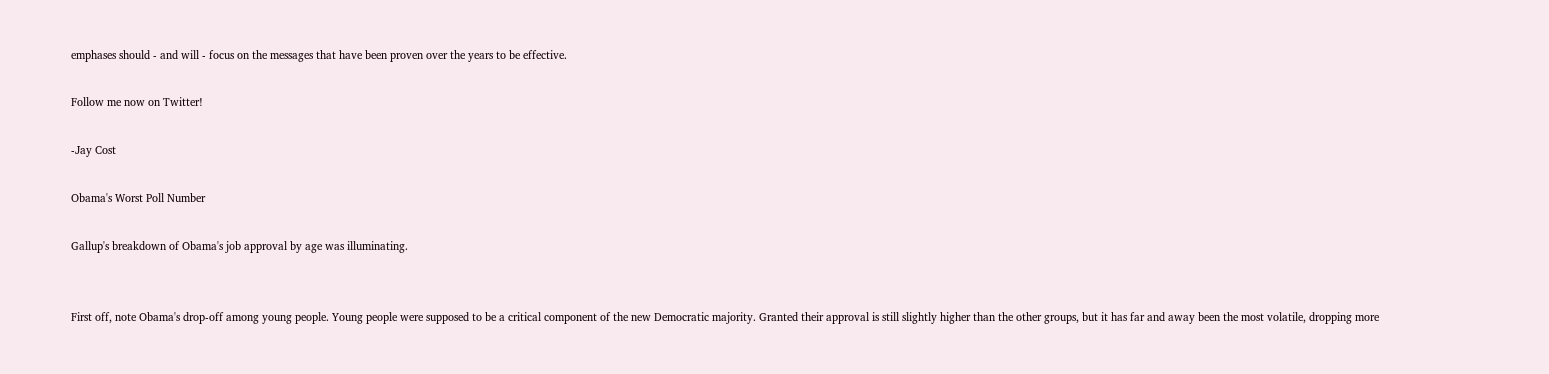emphases should - and will - focus on the messages that have been proven over the years to be effective.

Follow me now on Twitter!

-Jay Cost

Obama's Worst Poll Number

Gallup's breakdown of Obama's job approval by age was illuminating.


First off, note Obama's drop-off among young people. Young people were supposed to be a critical component of the new Democratic majority. Granted their approval is still slightly higher than the other groups, but it has far and away been the most volatile, dropping more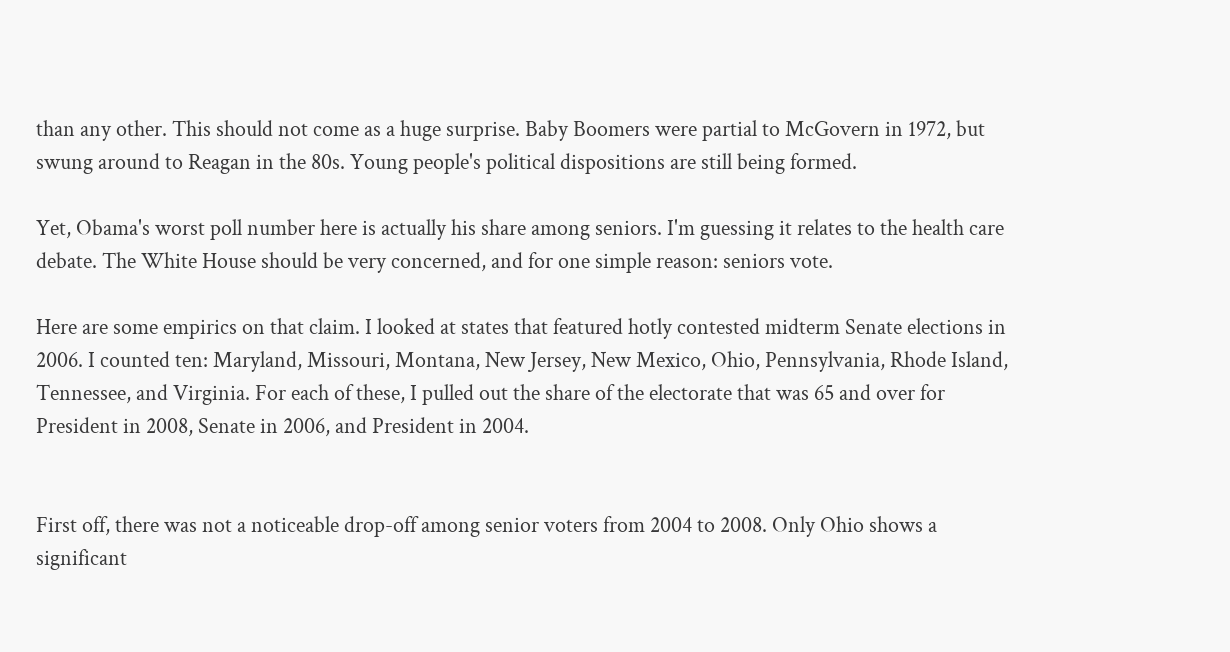than any other. This should not come as a huge surprise. Baby Boomers were partial to McGovern in 1972, but swung around to Reagan in the 80s. Young people's political dispositions are still being formed.

Yet, Obama's worst poll number here is actually his share among seniors. I'm guessing it relates to the health care debate. The White House should be very concerned, and for one simple reason: seniors vote.

Here are some empirics on that claim. I looked at states that featured hotly contested midterm Senate elections in 2006. I counted ten: Maryland, Missouri, Montana, New Jersey, New Mexico, Ohio, Pennsylvania, Rhode Island, Tennessee, and Virginia. For each of these, I pulled out the share of the electorate that was 65 and over for President in 2008, Senate in 2006, and President in 2004.


First off, there was not a noticeable drop-off among senior voters from 2004 to 2008. Only Ohio shows a significant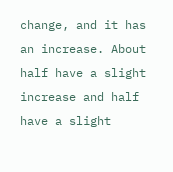change, and it has an increase. About half have a slight increase and half have a slight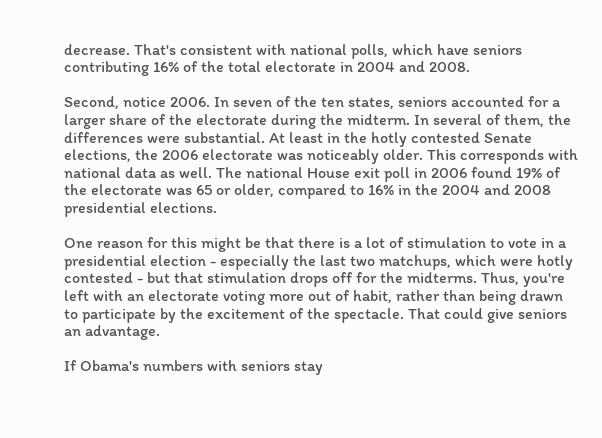decrease. That's consistent with national polls, which have seniors contributing 16% of the total electorate in 2004 and 2008.

Second, notice 2006. In seven of the ten states, seniors accounted for a larger share of the electorate during the midterm. In several of them, the differences were substantial. At least in the hotly contested Senate elections, the 2006 electorate was noticeably older. This corresponds with national data as well. The national House exit poll in 2006 found 19% of the electorate was 65 or older, compared to 16% in the 2004 and 2008 presidential elections.

One reason for this might be that there is a lot of stimulation to vote in a presidential election - especially the last two matchups, which were hotly contested - but that stimulation drops off for the midterms. Thus, you're left with an electorate voting more out of habit, rather than being drawn to participate by the excitement of the spectacle. That could give seniors an advantage.

If Obama's numbers with seniors stay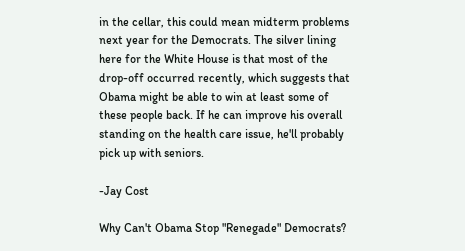in the cellar, this could mean midterm problems next year for the Democrats. The silver lining here for the White House is that most of the drop-off occurred recently, which suggests that Obama might be able to win at least some of these people back. If he can improve his overall standing on the health care issue, he'll probably pick up with seniors.

-Jay Cost

Why Can't Obama Stop "Renegade" Democrats?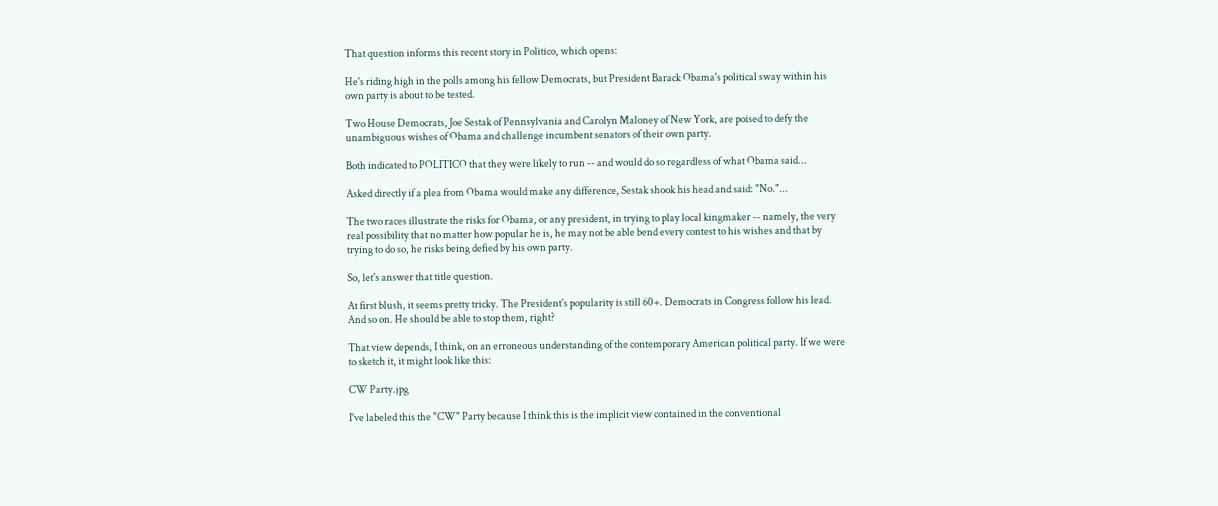That question informs this recent story in Politico, which opens:

He's riding high in the polls among his fellow Democrats, but President Barack Obama's political sway within his own party is about to be tested.

Two House Democrats, Joe Sestak of Pennsylvania and Carolyn Maloney of New York, are poised to defy the unambiguous wishes of Obama and challenge incumbent senators of their own party.

Both indicated to POLITICO that they were likely to run -- and would do so regardless of what Obama said...

Asked directly if a plea from Obama would make any difference, Sestak shook his head and said: "No."...

The two races illustrate the risks for Obama, or any president, in trying to play local kingmaker -- namely, the very real possibility that no matter how popular he is, he may not be able bend every contest to his wishes and that by trying to do so, he risks being defied by his own party.

So, let's answer that title question.

At first blush, it seems pretty tricky. The President's popularity is still 60+. Democrats in Congress follow his lead. And so on. He should be able to stop them, right?

That view depends, I think, on an erroneous understanding of the contemporary American political party. If we were to sketch it, it might look like this:

CW Party.jpg

I've labeled this the "CW" Party because I think this is the implicit view contained in the conventional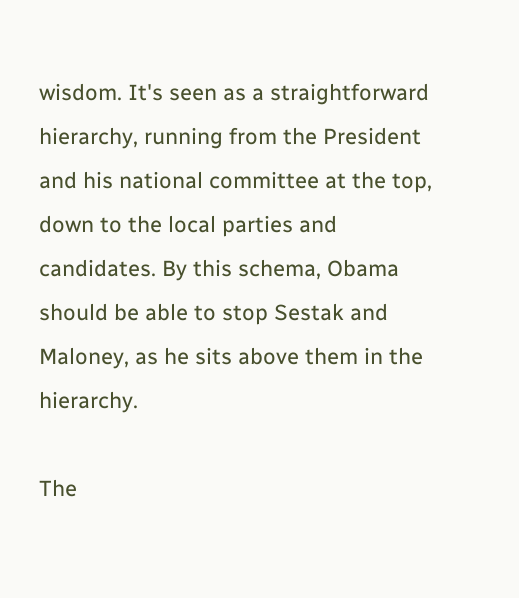wisdom. It's seen as a straightforward hierarchy, running from the President and his national committee at the top, down to the local parties and candidates. By this schema, Obama should be able to stop Sestak and Maloney, as he sits above them in the hierarchy.

The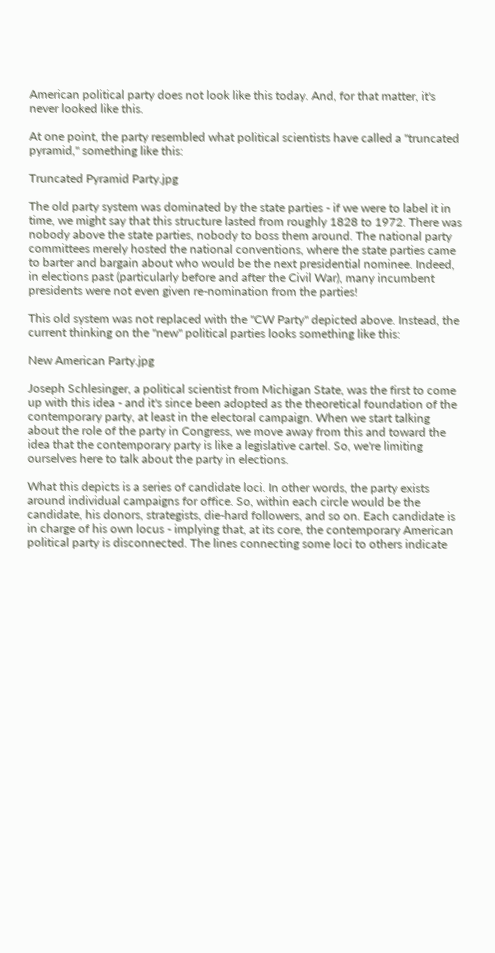American political party does not look like this today. And, for that matter, it's never looked like this.

At one point, the party resembled what political scientists have called a "truncated pyramid," something like this:

Truncated Pyramid Party.jpg

The old party system was dominated by the state parties - if we were to label it in time, we might say that this structure lasted from roughly 1828 to 1972. There was nobody above the state parties, nobody to boss them around. The national party committees merely hosted the national conventions, where the state parties came to barter and bargain about who would be the next presidential nominee. Indeed, in elections past (particularly before and after the Civil War), many incumbent presidents were not even given re-nomination from the parties!

This old system was not replaced with the "CW Party" depicted above. Instead, the current thinking on the "new" political parties looks something like this:

New American Party.jpg

Joseph Schlesinger, a political scientist from Michigan State, was the first to come up with this idea - and it's since been adopted as the theoretical foundation of the contemporary party, at least in the electoral campaign. When we start talking about the role of the party in Congress, we move away from this and toward the idea that the contemporary party is like a legislative cartel. So, we're limiting ourselves here to talk about the party in elections.

What this depicts is a series of candidate loci. In other words, the party exists around individual campaigns for office. So, within each circle would be the candidate, his donors, strategists, die-hard followers, and so on. Each candidate is in charge of his own locus - implying that, at its core, the contemporary American political party is disconnected. The lines connecting some loci to others indicate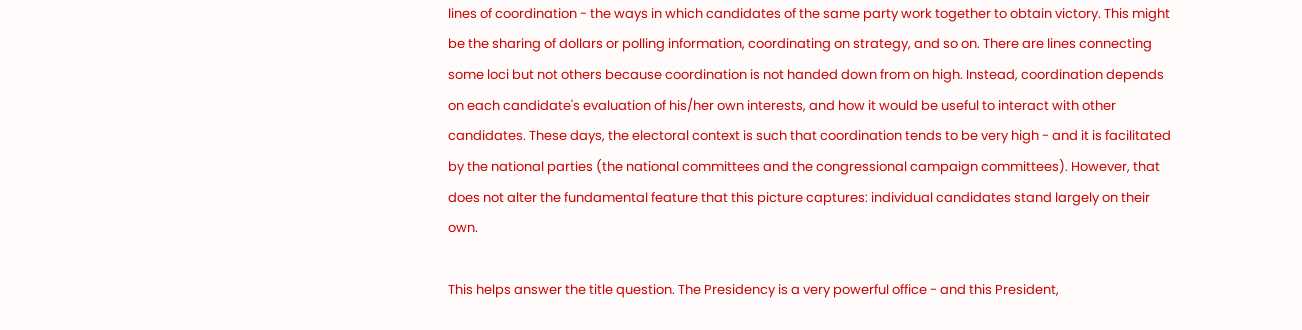lines of coordination - the ways in which candidates of the same party work together to obtain victory. This might be the sharing of dollars or polling information, coordinating on strategy, and so on. There are lines connecting some loci but not others because coordination is not handed down from on high. Instead, coordination depends on each candidate's evaluation of his/her own interests, and how it would be useful to interact with other candidates. These days, the electoral context is such that coordination tends to be very high - and it is facilitated by the national parties (the national committees and the congressional campaign committees). However, that does not alter the fundamental feature that this picture captures: individual candidates stand largely on their own.

This helps answer the title question. The Presidency is a very powerful office - and this President,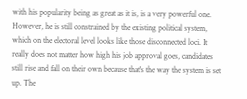with his popularity being as great as it is, is a very powerful one. However, he is still constrained by the existing political system, which on the electoral level looks like those disconnected loci. It really does not matter how high his job approval goes, candidates still rise and fall on their own because that's the way the system is set up. The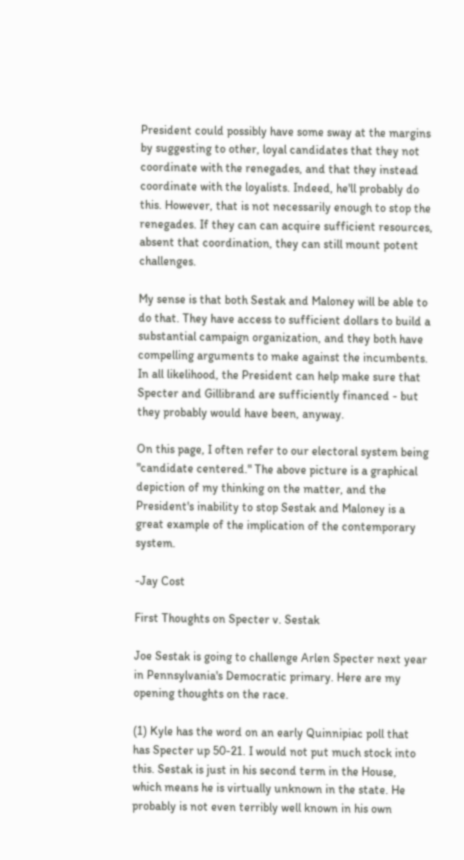President could possibly have some sway at the margins by suggesting to other, loyal candidates that they not coordinate with the renegades, and that they instead coordinate with the loyalists. Indeed, he'll probably do this. However, that is not necessarily enough to stop the renegades. If they can can acquire sufficient resources, absent that coordination, they can still mount potent challenges.

My sense is that both Sestak and Maloney will be able to do that. They have access to sufficient dollars to build a substantial campaign organization, and they both have compelling arguments to make against the incumbents. In all likelihood, the President can help make sure that Specter and Gillibrand are sufficiently financed - but they probably would have been, anyway.

On this page, I often refer to our electoral system being "candidate centered." The above picture is a graphical depiction of my thinking on the matter, and the President's inability to stop Sestak and Maloney is a great example of the implication of the contemporary system.

-Jay Cost

First Thoughts on Specter v. Sestak

Joe Sestak is going to challenge Arlen Specter next year in Pennsylvania's Democratic primary. Here are my opening thoughts on the race.

(1) Kyle has the word on an early Quinnipiac poll that has Specter up 50-21. I would not put much stock into this. Sestak is just in his second term in the House, which means he is virtually unknown in the state. He probably is not even terribly well known in his own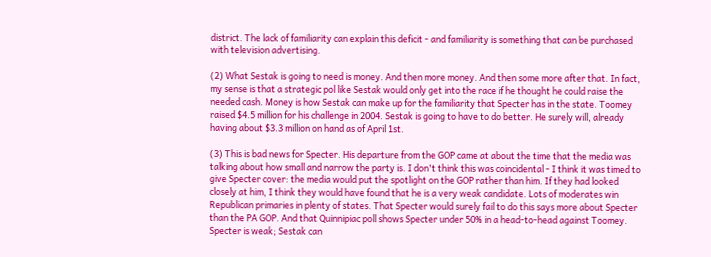district. The lack of familiarity can explain this deficit - and familiarity is something that can be purchased with television advertising.

(2) What Sestak is going to need is money. And then more money. And then some more after that. In fact, my sense is that a strategic pol like Sestak would only get into the race if he thought he could raise the needed cash. Money is how Sestak can make up for the familiarity that Specter has in the state. Toomey raised $4.5 million for his challenge in 2004. Sestak is going to have to do better. He surely will, already having about $3.3 million on hand as of April 1st.

(3) This is bad news for Specter. His departure from the GOP came at about the time that the media was talking about how small and narrow the party is. I don't think this was coincidental - I think it was timed to give Specter cover: the media would put the spotlight on the GOP rather than him. If they had looked closely at him, I think they would have found that he is a very weak candidate. Lots of moderates win Republican primaries in plenty of states. That Specter would surely fail to do this says more about Specter than the PA GOP. And that Quinnipiac poll shows Specter under 50% in a head-to-head against Toomey. Specter is weak; Sestak can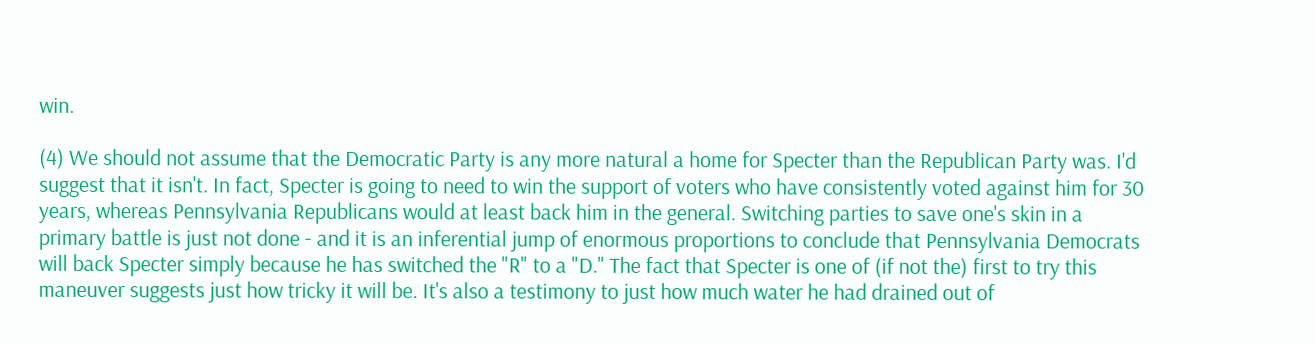win.

(4) We should not assume that the Democratic Party is any more natural a home for Specter than the Republican Party was. I'd suggest that it isn't. In fact, Specter is going to need to win the support of voters who have consistently voted against him for 30 years, whereas Pennsylvania Republicans would at least back him in the general. Switching parties to save one's skin in a primary battle is just not done - and it is an inferential jump of enormous proportions to conclude that Pennsylvania Democrats will back Specter simply because he has switched the "R" to a "D." The fact that Specter is one of (if not the) first to try this maneuver suggests just how tricky it will be. It's also a testimony to just how much water he had drained out of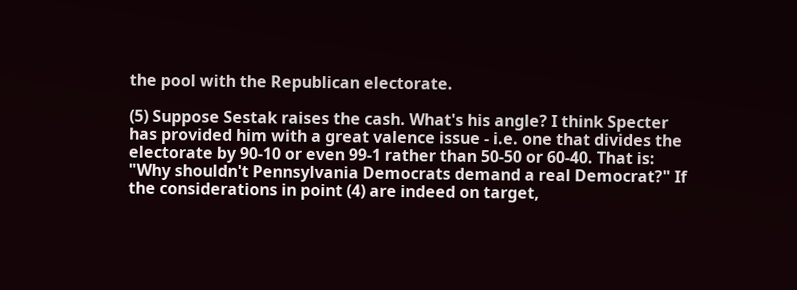the pool with the Republican electorate.

(5) Suppose Sestak raises the cash. What's his angle? I think Specter has provided him with a great valence issue - i.e. one that divides the electorate by 90-10 or even 99-1 rather than 50-50 or 60-40. That is: "Why shouldn't Pennsylvania Democrats demand a real Democrat?" If the considerations in point (4) are indeed on target,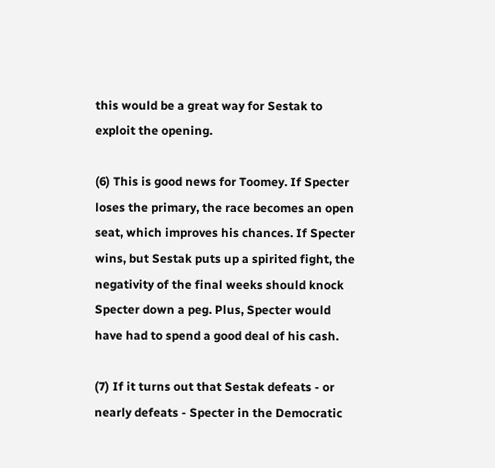this would be a great way for Sestak to exploit the opening.

(6) This is good news for Toomey. If Specter loses the primary, the race becomes an open seat, which improves his chances. If Specter wins, but Sestak puts up a spirited fight, the negativity of the final weeks should knock Specter down a peg. Plus, Specter would have had to spend a good deal of his cash.

(7) If it turns out that Sestak defeats - or nearly defeats - Specter in the Democratic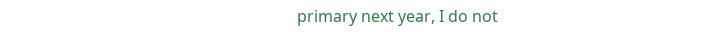primary next year, I do not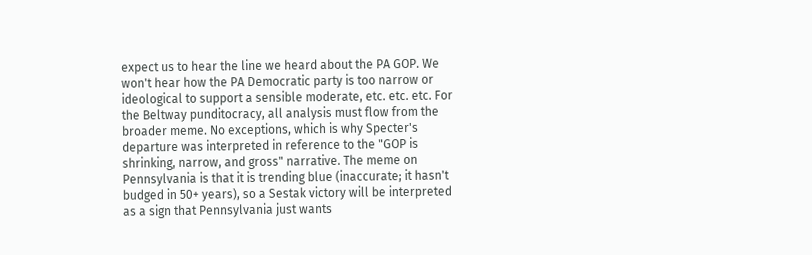expect us to hear the line we heard about the PA GOP. We won't hear how the PA Democratic party is too narrow or ideological to support a sensible moderate, etc. etc. etc. For the Beltway punditocracy, all analysis must flow from the broader meme. No exceptions, which is why Specter's departure was interpreted in reference to the "GOP is shrinking, narrow, and gross" narrative. The meme on Pennsylvania is that it is trending blue (inaccurate; it hasn't budged in 50+ years), so a Sestak victory will be interpreted as a sign that Pennsylvania just wants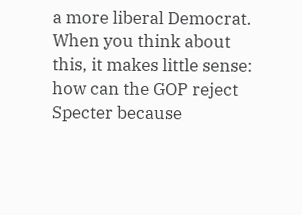a more liberal Democrat. When you think about this, it makes little sense: how can the GOP reject Specter because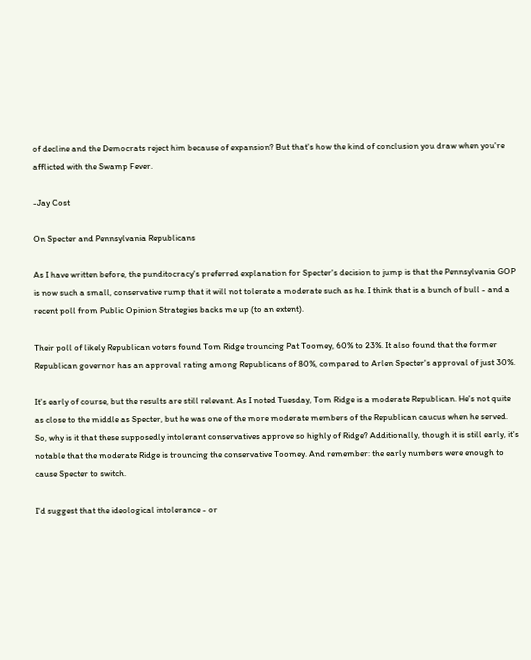of decline and the Democrats reject him because of expansion? But that's how the kind of conclusion you draw when you're afflicted with the Swamp Fever.

-Jay Cost

On Specter and Pennsylvania Republicans

As I have written before, the punditocracy's preferred explanation for Specter's decision to jump is that the Pennsylvania GOP is now such a small, conservative rump that it will not tolerate a moderate such as he. I think that is a bunch of bull - and a recent poll from Public Opinion Strategies backs me up (to an extent).

Their poll of likely Republican voters found Tom Ridge trouncing Pat Toomey, 60% to 23%. It also found that the former Republican governor has an approval rating among Republicans of 80%, compared to Arlen Specter's approval of just 30%.

It's early of course, but the results are still relevant. As I noted Tuesday, Tom Ridge is a moderate Republican. He's not quite as close to the middle as Specter, but he was one of the more moderate members of the Republican caucus when he served. So, why is it that these supposedly intolerant conservatives approve so highly of Ridge? Additionally, though it is still early, it's notable that the moderate Ridge is trouncing the conservative Toomey. And remember: the early numbers were enough to cause Specter to switch.

I'd suggest that the ideological intolerance - or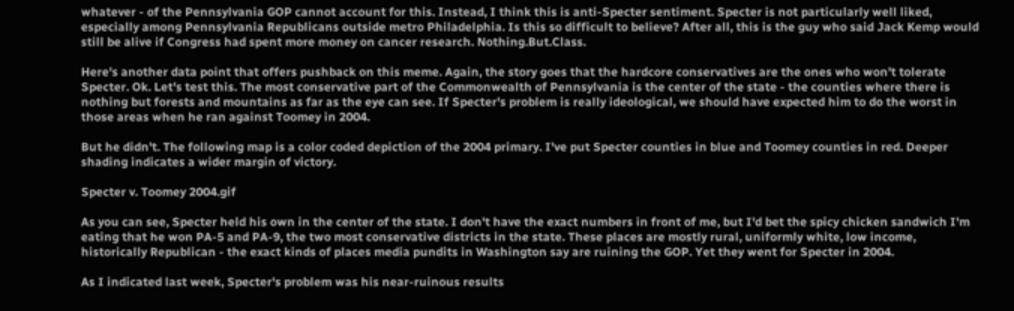whatever - of the Pennsylvania GOP cannot account for this. Instead, I think this is anti-Specter sentiment. Specter is not particularly well liked, especially among Pennsylvania Republicans outside metro Philadelphia. Is this so difficult to believe? After all, this is the guy who said Jack Kemp would still be alive if Congress had spent more money on cancer research. Nothing.But.Class.

Here's another data point that offers pushback on this meme. Again, the story goes that the hardcore conservatives are the ones who won't tolerate Specter. Ok. Let's test this. The most conservative part of the Commonwealth of Pennsylvania is the center of the state - the counties where there is nothing but forests and mountains as far as the eye can see. If Specter's problem is really ideological, we should have expected him to do the worst in those areas when he ran against Toomey in 2004.

But he didn't. The following map is a color coded depiction of the 2004 primary. I've put Specter counties in blue and Toomey counties in red. Deeper shading indicates a wider margin of victory.

Specter v. Toomey 2004.gif

As you can see, Specter held his own in the center of the state. I don't have the exact numbers in front of me, but I'd bet the spicy chicken sandwich I'm eating that he won PA-5 and PA-9, the two most conservative districts in the state. These places are mostly rural, uniformly white, low income, historically Republican - the exact kinds of places media pundits in Washington say are ruining the GOP. Yet they went for Specter in 2004.

As I indicated last week, Specter's problem was his near-ruinous results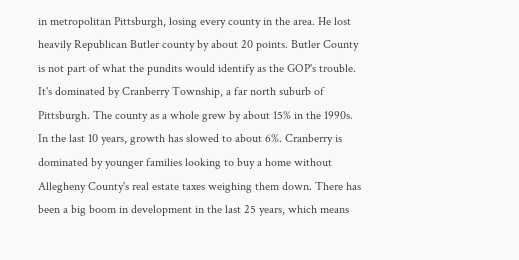in metropolitan Pittsburgh, losing every county in the area. He lost heavily Republican Butler county by about 20 points. Butler County is not part of what the pundits would identify as the GOP's trouble. It's dominated by Cranberry Township, a far north suburb of Pittsburgh. The county as a whole grew by about 15% in the 1990s. In the last 10 years, growth has slowed to about 6%. Cranberry is dominated by younger families looking to buy a home without Allegheny County's real estate taxes weighing them down. There has been a big boom in development in the last 25 years, which means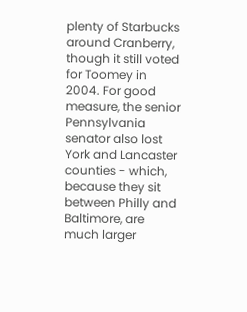plenty of Starbucks around Cranberry, though it still voted for Toomey in 2004. For good measure, the senior Pennsylvania senator also lost York and Lancaster counties - which, because they sit between Philly and Baltimore, are much larger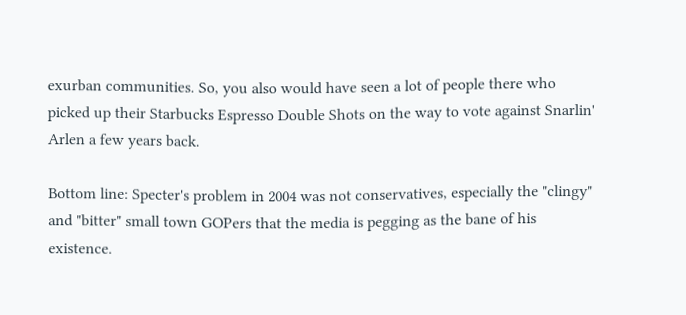exurban communities. So, you also would have seen a lot of people there who picked up their Starbucks Espresso Double Shots on the way to vote against Snarlin' Arlen a few years back.

Bottom line: Specter's problem in 2004 was not conservatives, especially the "clingy" and "bitter" small town GOPers that the media is pegging as the bane of his existence.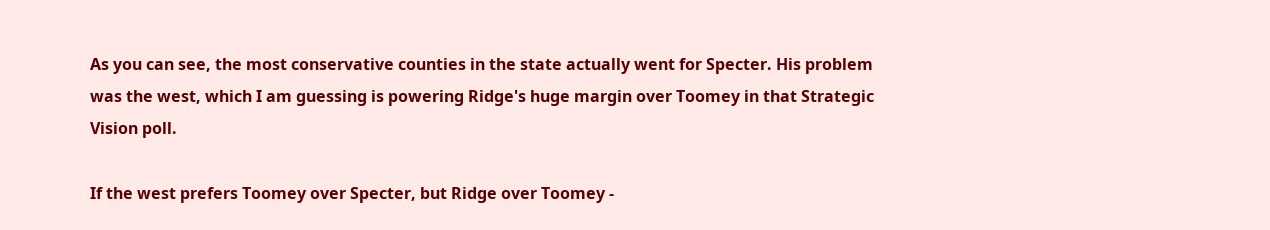As you can see, the most conservative counties in the state actually went for Specter. His problem was the west, which I am guessing is powering Ridge's huge margin over Toomey in that Strategic Vision poll.

If the west prefers Toomey over Specter, but Ridge over Toomey -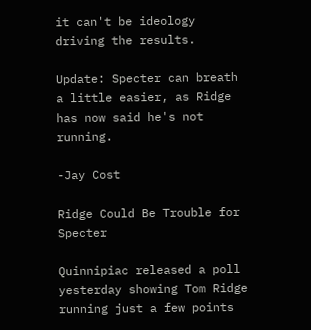it can't be ideology driving the results.

Update: Specter can breath a little easier, as Ridge has now said he's not running.

-Jay Cost

Ridge Could Be Trouble for Specter

Quinnipiac released a poll yesterday showing Tom Ridge running just a few points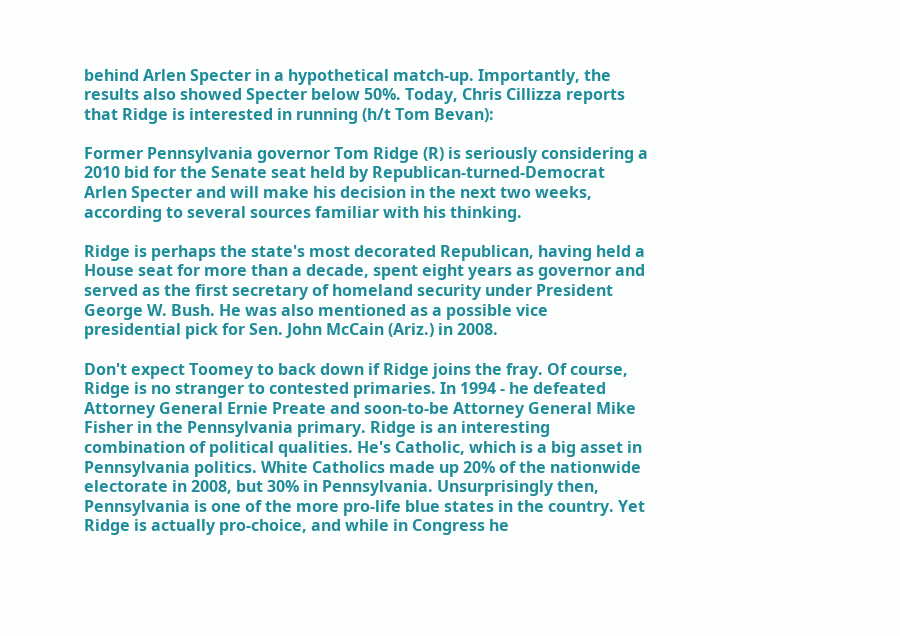behind Arlen Specter in a hypothetical match-up. Importantly, the results also showed Specter below 50%. Today, Chris Cillizza reports that Ridge is interested in running (h/t Tom Bevan):

Former Pennsylvania governor Tom Ridge (R) is seriously considering a 2010 bid for the Senate seat held by Republican-turned-Democrat Arlen Specter and will make his decision in the next two weeks, according to several sources familiar with his thinking.

Ridge is perhaps the state's most decorated Republican, having held a House seat for more than a decade, spent eight years as governor and served as the first secretary of homeland security under President George W. Bush. He was also mentioned as a possible vice presidential pick for Sen. John McCain (Ariz.) in 2008.

Don't expect Toomey to back down if Ridge joins the fray. Of course, Ridge is no stranger to contested primaries. In 1994 - he defeated Attorney General Ernie Preate and soon-to-be Attorney General Mike Fisher in the Pennsylvania primary. Ridge is an interesting combination of political qualities. He's Catholic, which is a big asset in Pennsylvania politics. White Catholics made up 20% of the nationwide electorate in 2008, but 30% in Pennsylvania. Unsurprisingly then, Pennsylvania is one of the more pro-life blue states in the country. Yet Ridge is actually pro-choice, and while in Congress he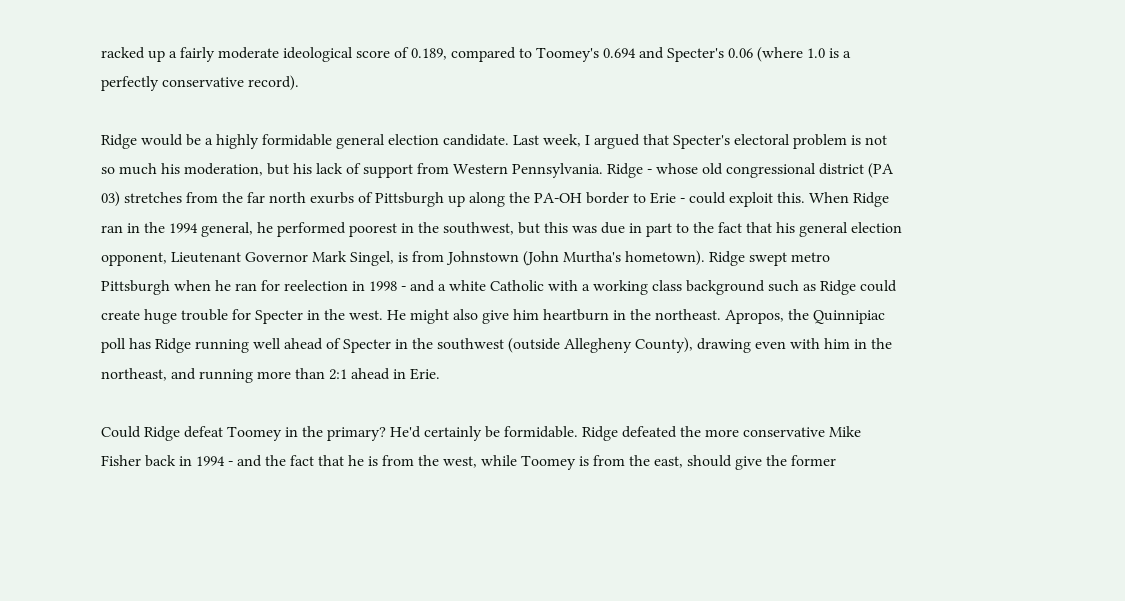racked up a fairly moderate ideological score of 0.189, compared to Toomey's 0.694 and Specter's 0.06 (where 1.0 is a perfectly conservative record).

Ridge would be a highly formidable general election candidate. Last week, I argued that Specter's electoral problem is not so much his moderation, but his lack of support from Western Pennsylvania. Ridge - whose old congressional district (PA 03) stretches from the far north exurbs of Pittsburgh up along the PA-OH border to Erie - could exploit this. When Ridge ran in the 1994 general, he performed poorest in the southwest, but this was due in part to the fact that his general election opponent, Lieutenant Governor Mark Singel, is from Johnstown (John Murtha's hometown). Ridge swept metro Pittsburgh when he ran for reelection in 1998 - and a white Catholic with a working class background such as Ridge could create huge trouble for Specter in the west. He might also give him heartburn in the northeast. Apropos, the Quinnipiac poll has Ridge running well ahead of Specter in the southwest (outside Allegheny County), drawing even with him in the northeast, and running more than 2:1 ahead in Erie.

Could Ridge defeat Toomey in the primary? He'd certainly be formidable. Ridge defeated the more conservative Mike Fisher back in 1994 - and the fact that he is from the west, while Toomey is from the east, should give the former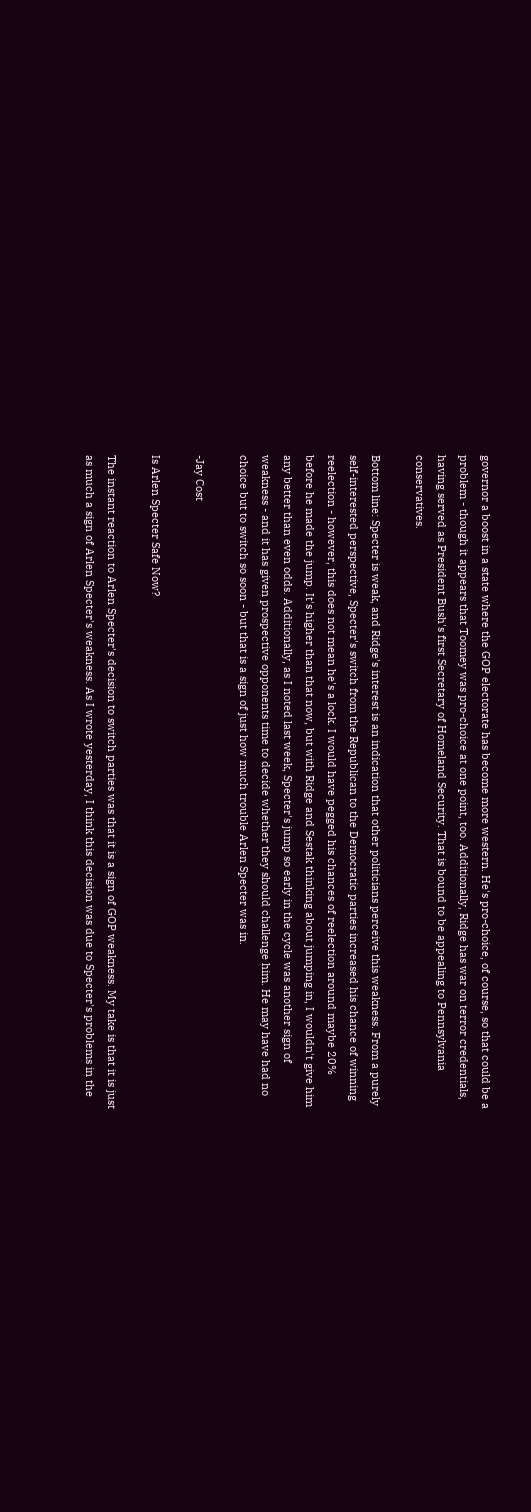governor a boost in a state where the GOP electorate has become more western. He's pro-choice, of course, so that could be a problem - though it appears that Toomey was pro-choice at one point, too. Additionally, Ridge has war on terror credentials, having served as President Bush's first Secretary of Homeland Security. That is bound to be appealing to Pennsylvania conservatives.

Bottom line: Specter is weak, and Ridge's interest is an indication that other politicians perceive this weakness. From a purely self-interested perspective, Specter's switch from the Republican to the Democratic parties increased his chance of winning reelection - however, this does not mean he's a lock. I would have pegged his chances of reelection around maybe 20% before he made the jump. It's higher than that now, but with Ridge and Sestak thinking about jumping in, I wouldn't give him any better than even odds. Additionally, as I noted last week, Specter's jump so early in the cycle was another sign of weakness - and it has given prospective opponents time to decide whether they should challenge him. He may have had no choice but to switch so soon - but that is a sign of just how much trouble Arlen Specter was in.

-Jay Cost

Is Arlen Specter Safe Now?

The instant reaction to Arlen Specter's decision to switch parties was that it is a sign of GOP weakness. My take is that it is just as much a sign of Arlen Specter's weakness. As I wrote yesterday, I think this decision was due to Specter's problems in the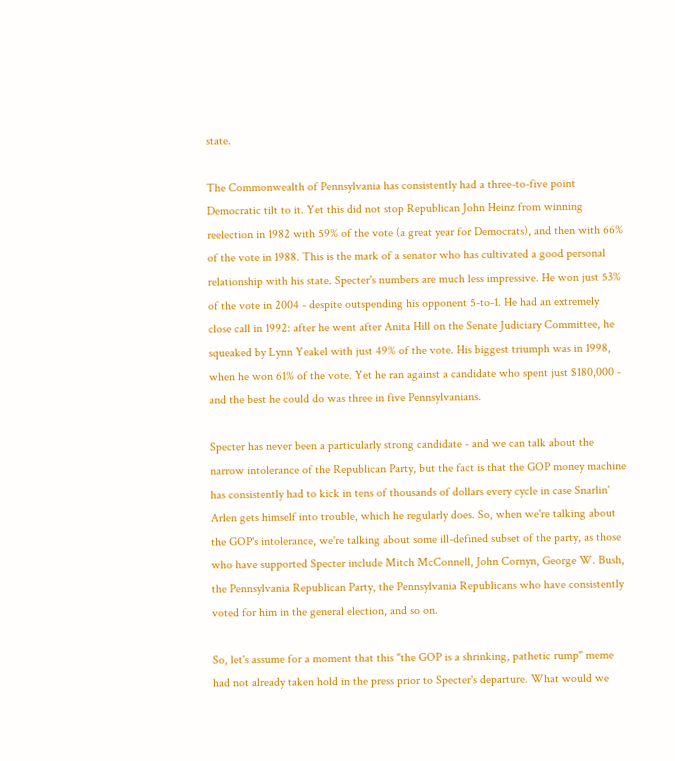state.

The Commonwealth of Pennsylvania has consistently had a three-to-five point Democratic tilt to it. Yet this did not stop Republican John Heinz from winning reelection in 1982 with 59% of the vote (a great year for Democrats), and then with 66% of the vote in 1988. This is the mark of a senator who has cultivated a good personal relationship with his state. Specter's numbers are much less impressive. He won just 53% of the vote in 2004 - despite outspending his opponent 5-to-1. He had an extremely close call in 1992: after he went after Anita Hill on the Senate Judiciary Committee, he squeaked by Lynn Yeakel with just 49% of the vote. His biggest triumph was in 1998, when he won 61% of the vote. Yet he ran against a candidate who spent just $180,000 - and the best he could do was three in five Pennsylvanians.

Specter has never been a particularly strong candidate - and we can talk about the narrow intolerance of the Republican Party, but the fact is that the GOP money machine has consistently had to kick in tens of thousands of dollars every cycle in case Snarlin' Arlen gets himself into trouble, which he regularly does. So, when we're talking about the GOP's intolerance, we're talking about some ill-defined subset of the party, as those who have supported Specter include Mitch McConnell, John Cornyn, George W. Bush, the Pennsylvania Republican Party, the Pennsylvania Republicans who have consistently voted for him in the general election, and so on.

So, let's assume for a moment that this "the GOP is a shrinking, pathetic rump" meme had not already taken hold in the press prior to Specter's departure. What would we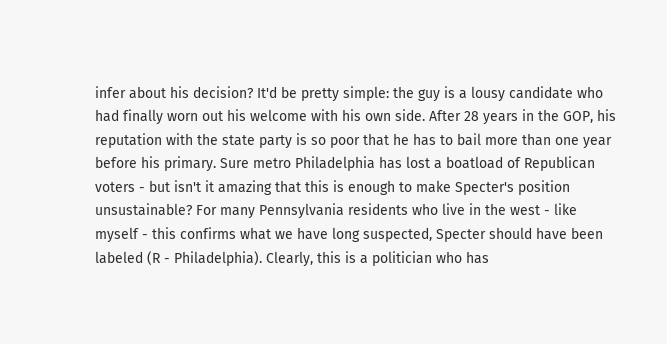infer about his decision? It'd be pretty simple: the guy is a lousy candidate who had finally worn out his welcome with his own side. After 28 years in the GOP, his reputation with the state party is so poor that he has to bail more than one year before his primary. Sure metro Philadelphia has lost a boatload of Republican voters - but isn't it amazing that this is enough to make Specter's position unsustainable? For many Pennsylvania residents who live in the west - like myself - this confirms what we have long suspected, Specter should have been labeled (R - Philadelphia). Clearly, this is a politician who has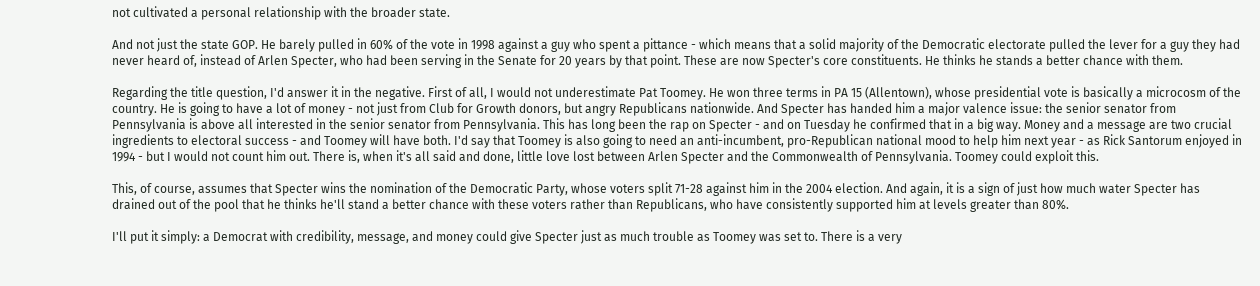not cultivated a personal relationship with the broader state.

And not just the state GOP. He barely pulled in 60% of the vote in 1998 against a guy who spent a pittance - which means that a solid majority of the Democratic electorate pulled the lever for a guy they had never heard of, instead of Arlen Specter, who had been serving in the Senate for 20 years by that point. These are now Specter's core constituents. He thinks he stands a better chance with them.

Regarding the title question, I'd answer it in the negative. First of all, I would not underestimate Pat Toomey. He won three terms in PA 15 (Allentown), whose presidential vote is basically a microcosm of the country. He is going to have a lot of money - not just from Club for Growth donors, but angry Republicans nationwide. And Specter has handed him a major valence issue: the senior senator from Pennsylvania is above all interested in the senior senator from Pennsylvania. This has long been the rap on Specter - and on Tuesday he confirmed that in a big way. Money and a message are two crucial ingredients to electoral success - and Toomey will have both. I'd say that Toomey is also going to need an anti-incumbent, pro-Republican national mood to help him next year - as Rick Santorum enjoyed in 1994 - but I would not count him out. There is, when it's all said and done, little love lost between Arlen Specter and the Commonwealth of Pennsylvania. Toomey could exploit this.

This, of course, assumes that Specter wins the nomination of the Democratic Party, whose voters split 71-28 against him in the 2004 election. And again, it is a sign of just how much water Specter has drained out of the pool that he thinks he'll stand a better chance with these voters rather than Republicans, who have consistently supported him at levels greater than 80%.

I'll put it simply: a Democrat with credibility, message, and money could give Specter just as much trouble as Toomey was set to. There is a very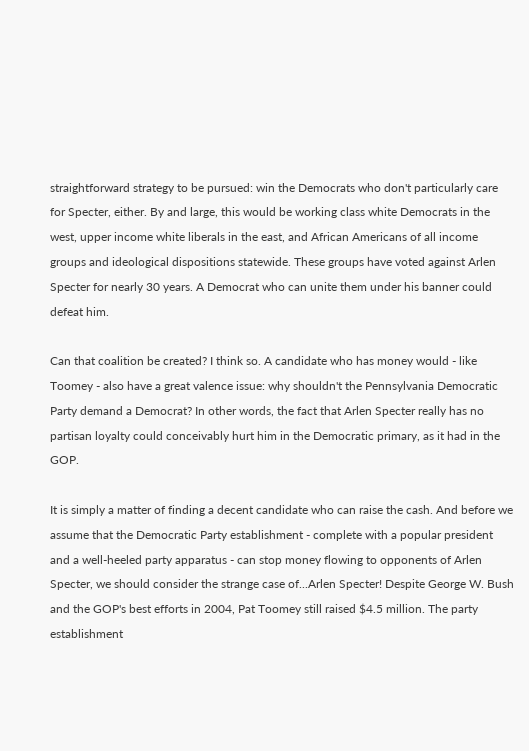straightforward strategy to be pursued: win the Democrats who don't particularly care for Specter, either. By and large, this would be working class white Democrats in the west, upper income white liberals in the east, and African Americans of all income groups and ideological dispositions statewide. These groups have voted against Arlen Specter for nearly 30 years. A Democrat who can unite them under his banner could defeat him.

Can that coalition be created? I think so. A candidate who has money would - like Toomey - also have a great valence issue: why shouldn't the Pennsylvania Democratic Party demand a Democrat? In other words, the fact that Arlen Specter really has no partisan loyalty could conceivably hurt him in the Democratic primary, as it had in the GOP.

It is simply a matter of finding a decent candidate who can raise the cash. And before we assume that the Democratic Party establishment - complete with a popular president and a well-heeled party apparatus - can stop money flowing to opponents of Arlen Specter, we should consider the strange case of...Arlen Specter! Despite George W. Bush and the GOP's best efforts in 2004, Pat Toomey still raised $4.5 million. The party establishment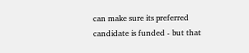can make sure its preferred candidate is funded - but that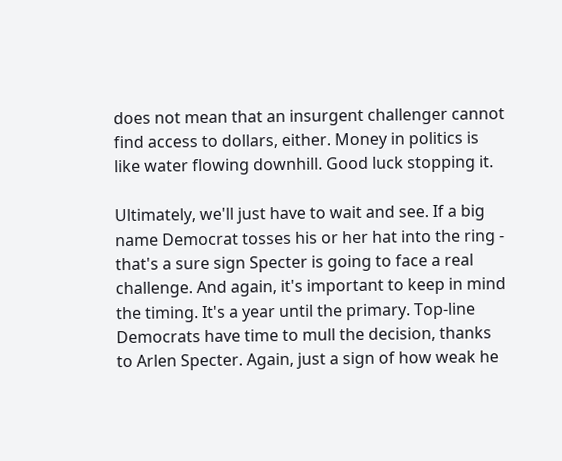does not mean that an insurgent challenger cannot find access to dollars, either. Money in politics is like water flowing downhill. Good luck stopping it.

Ultimately, we'll just have to wait and see. If a big name Democrat tosses his or her hat into the ring - that's a sure sign Specter is going to face a real challenge. And again, it's important to keep in mind the timing. It's a year until the primary. Top-line Democrats have time to mull the decision, thanks to Arlen Specter. Again, just a sign of how weak he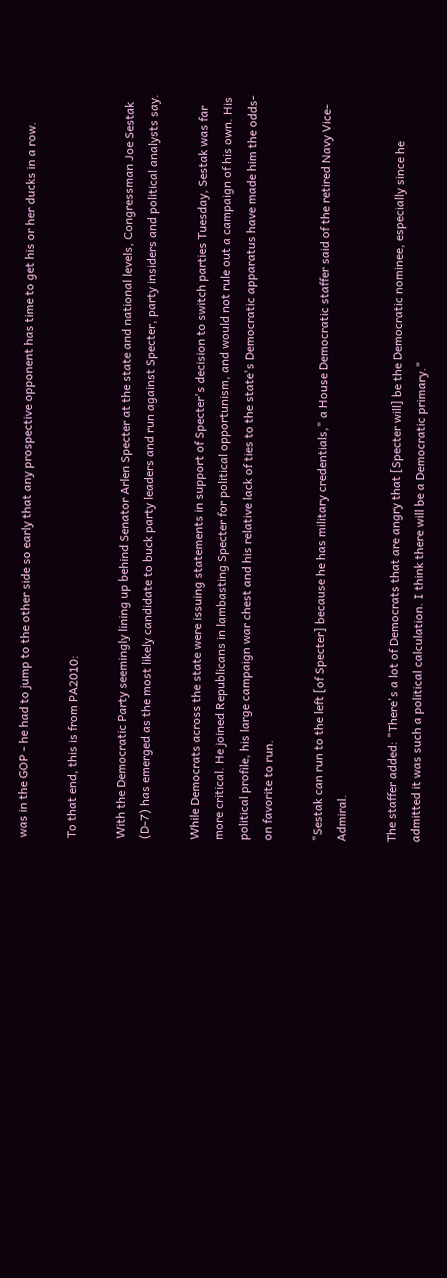was in the GOP - he had to jump to the other side so early that any prospective opponent has time to get his or her ducks in a row.

To that end, this is from PA2010:

With the Democratic Party seemingly lining up behind Senator Arlen Specter at the state and national levels, Congressman Joe Sestak (D-7) has emerged as the most likely candidate to buck party leaders and run against Specter, party insiders and political analysts say.

While Democrats across the state were issuing statements in support of Specter's decision to switch parties Tuesday, Sestak was far more critical. He joined Republicans in lambasting Specter for political opportunism, and would not rule out a campaign of his own. His political profile, his large campaign war chest and his relative lack of ties to the state's Democratic apparatus have made him the odds-on favorite to run.

"Sestak can run to the left [of Specter] because he has military credentials," a House Democratic staffer said of the retired Navy Vice-Admiral.

The staffer added: "There's a lot of Democrats that are angry that [Specter will] be the Democratic nominee, especially since he admitted it was such a political calculation. I think there will be a Democratic primary."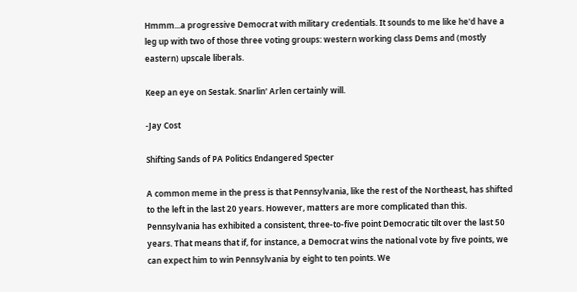Hmmm...a progressive Democrat with military credentials. It sounds to me like he'd have a leg up with two of those three voting groups: western working class Dems and (mostly eastern) upscale liberals.

Keep an eye on Sestak. Snarlin' Arlen certainly will.

-Jay Cost

Shifting Sands of PA Politics Endangered Specter

A common meme in the press is that Pennsylvania, like the rest of the Northeast, has shifted to the left in the last 20 years. However, matters are more complicated than this. Pennsylvania has exhibited a consistent, three-to-five point Democratic tilt over the last 50 years. That means that if, for instance, a Democrat wins the national vote by five points, we can expect him to win Pennsylvania by eight to ten points. We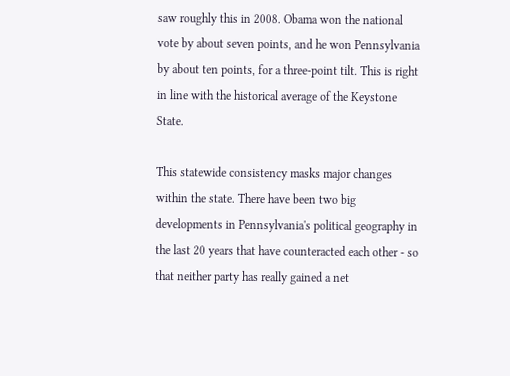saw roughly this in 2008. Obama won the national vote by about seven points, and he won Pennsylvania by about ten points, for a three-point tilt. This is right in line with the historical average of the Keystone State.

This statewide consistency masks major changes within the state. There have been two big developments in Pennsylvania's political geography in the last 20 years that have counteracted each other - so that neither party has really gained a net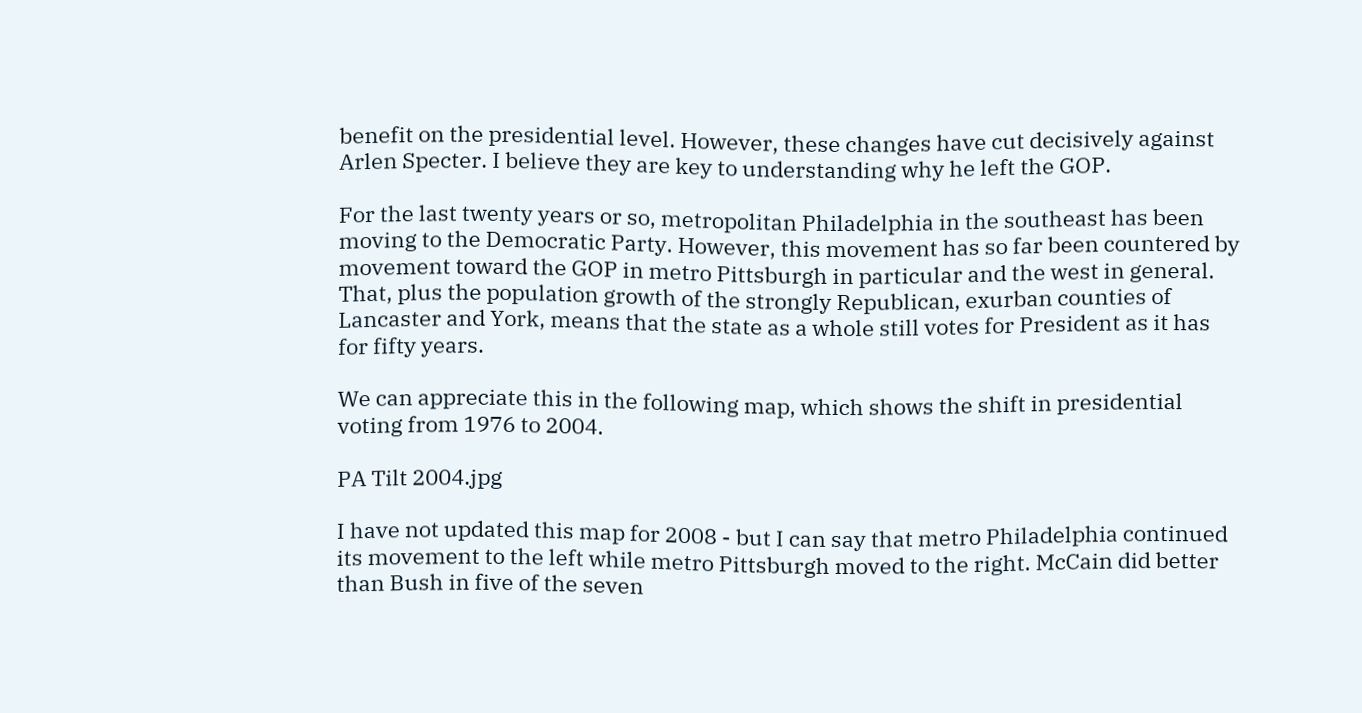benefit on the presidential level. However, these changes have cut decisively against Arlen Specter. I believe they are key to understanding why he left the GOP.

For the last twenty years or so, metropolitan Philadelphia in the southeast has been moving to the Democratic Party. However, this movement has so far been countered by movement toward the GOP in metro Pittsburgh in particular and the west in general. That, plus the population growth of the strongly Republican, exurban counties of Lancaster and York, means that the state as a whole still votes for President as it has for fifty years.

We can appreciate this in the following map, which shows the shift in presidential voting from 1976 to 2004.

PA Tilt 2004.jpg

I have not updated this map for 2008 - but I can say that metro Philadelphia continued its movement to the left while metro Pittsburgh moved to the right. McCain did better than Bush in five of the seven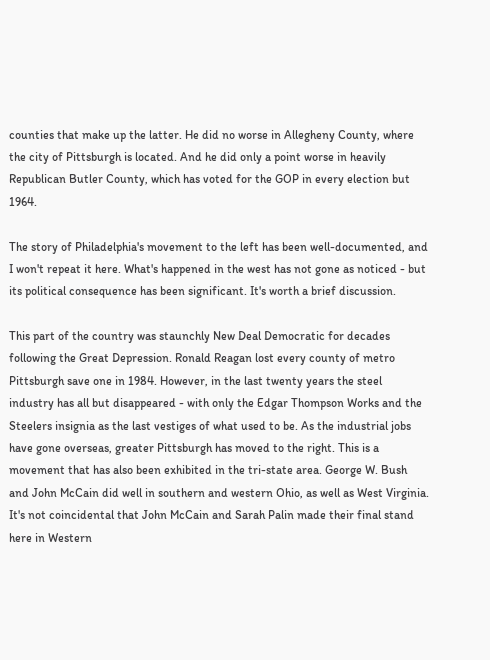counties that make up the latter. He did no worse in Allegheny County, where the city of Pittsburgh is located. And he did only a point worse in heavily Republican Butler County, which has voted for the GOP in every election but 1964.

The story of Philadelphia's movement to the left has been well-documented, and I won't repeat it here. What's happened in the west has not gone as noticed - but its political consequence has been significant. It's worth a brief discussion.

This part of the country was staunchly New Deal Democratic for decades following the Great Depression. Ronald Reagan lost every county of metro Pittsburgh save one in 1984. However, in the last twenty years the steel industry has all but disappeared - with only the Edgar Thompson Works and the Steelers insignia as the last vestiges of what used to be. As the industrial jobs have gone overseas, greater Pittsburgh has moved to the right. This is a movement that has also been exhibited in the tri-state area. George W. Bush and John McCain did well in southern and western Ohio, as well as West Virginia. It's not coincidental that John McCain and Sarah Palin made their final stand here in Western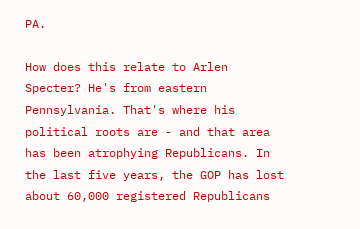PA.

How does this relate to Arlen Specter? He's from eastern Pennsylvania. That's where his political roots are - and that area has been atrophying Republicans. In the last five years, the GOP has lost about 60,000 registered Republicans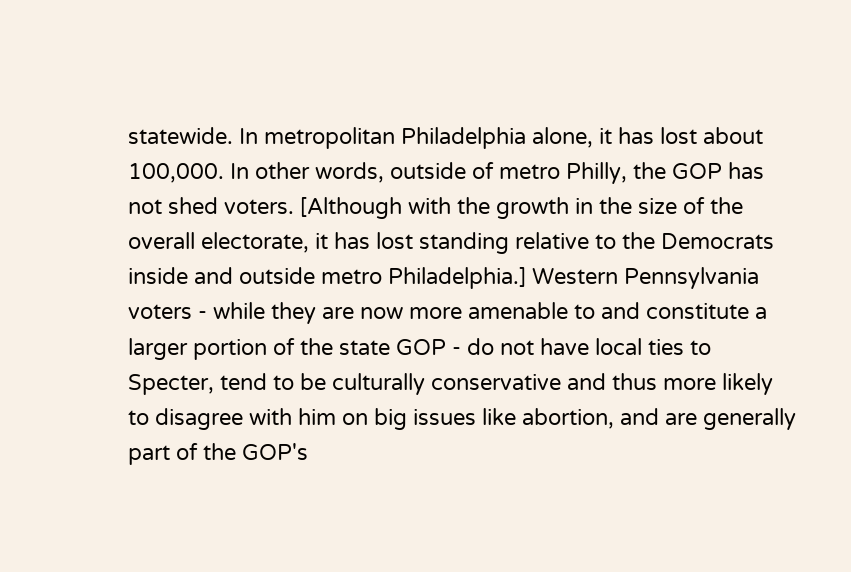statewide. In metropolitan Philadelphia alone, it has lost about 100,000. In other words, outside of metro Philly, the GOP has not shed voters. [Although with the growth in the size of the overall electorate, it has lost standing relative to the Democrats inside and outside metro Philadelphia.] Western Pennsylvania voters - while they are now more amenable to and constitute a larger portion of the state GOP - do not have local ties to Specter, tend to be culturally conservative and thus more likely to disagree with him on big issues like abortion, and are generally part of the GOP's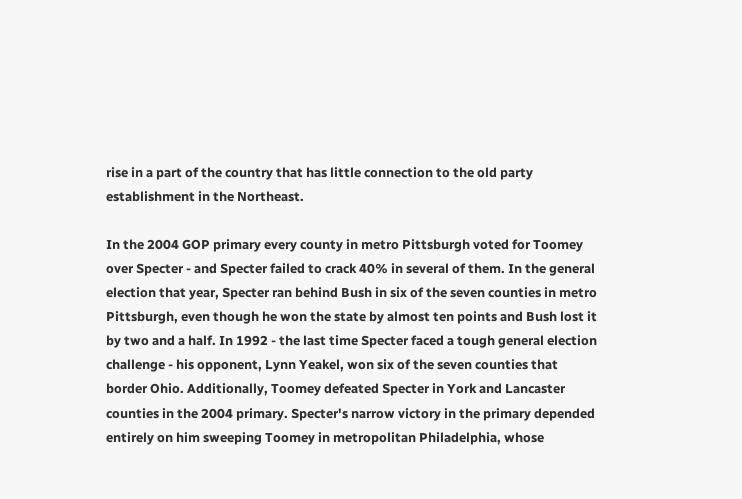rise in a part of the country that has little connection to the old party establishment in the Northeast.

In the 2004 GOP primary every county in metro Pittsburgh voted for Toomey over Specter - and Specter failed to crack 40% in several of them. In the general election that year, Specter ran behind Bush in six of the seven counties in metro Pittsburgh, even though he won the state by almost ten points and Bush lost it by two and a half. In 1992 - the last time Specter faced a tough general election challenge - his opponent, Lynn Yeakel, won six of the seven counties that border Ohio. Additionally, Toomey defeated Specter in York and Lancaster counties in the 2004 primary. Specter's narrow victory in the primary depended entirely on him sweeping Toomey in metropolitan Philadelphia, whose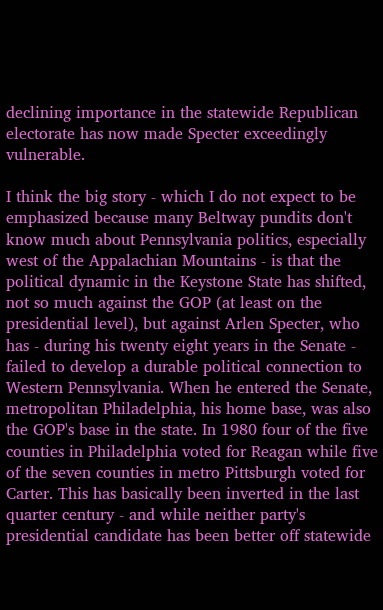declining importance in the statewide Republican electorate has now made Specter exceedingly vulnerable.

I think the big story - which I do not expect to be emphasized because many Beltway pundits don't know much about Pennsylvania politics, especially west of the Appalachian Mountains - is that the political dynamic in the Keystone State has shifted, not so much against the GOP (at least on the presidential level), but against Arlen Specter, who has - during his twenty eight years in the Senate - failed to develop a durable political connection to Western Pennsylvania. When he entered the Senate, metropolitan Philadelphia, his home base, was also the GOP's base in the state. In 1980 four of the five counties in Philadelphia voted for Reagan while five of the seven counties in metro Pittsburgh voted for Carter. This has basically been inverted in the last quarter century - and while neither party's presidential candidate has been better off statewide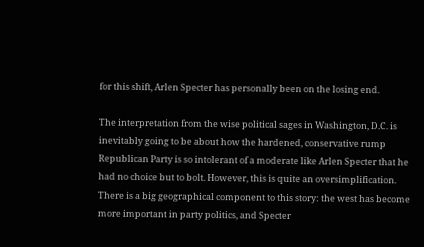for this shift, Arlen Specter has personally been on the losing end.

The interpretation from the wise political sages in Washington, D.C. is inevitably going to be about how the hardened, conservative rump Republican Party is so intolerant of a moderate like Arlen Specter that he had no choice but to bolt. However, this is quite an oversimplification. There is a big geographical component to this story: the west has become more important in party politics, and Specter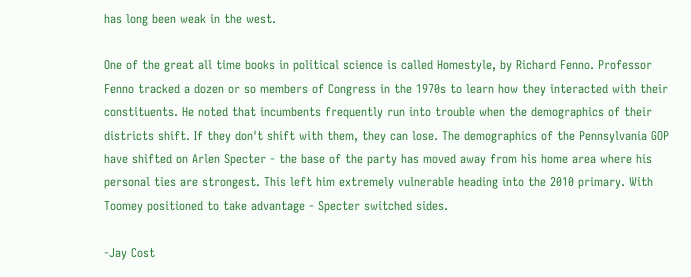has long been weak in the west.

One of the great all time books in political science is called Homestyle, by Richard Fenno. Professor Fenno tracked a dozen or so members of Congress in the 1970s to learn how they interacted with their constituents. He noted that incumbents frequently run into trouble when the demographics of their districts shift. If they don't shift with them, they can lose. The demographics of the Pennsylvania GOP have shifted on Arlen Specter - the base of the party has moved away from his home area where his personal ties are strongest. This left him extremely vulnerable heading into the 2010 primary. With Toomey positioned to take advantage - Specter switched sides.

-Jay Cost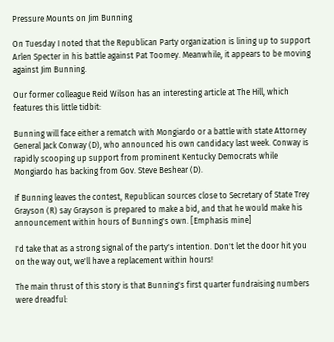Pressure Mounts on Jim Bunning

On Tuesday I noted that the Republican Party organization is lining up to support Arlen Specter in his battle against Pat Toomey. Meanwhile, it appears to be moving against Jim Bunning.

Our former colleague Reid Wilson has an interesting article at The Hill, which features this little tidbit:

Bunning will face either a rematch with Mongiardo or a battle with state Attorney General Jack Conway (D), who announced his own candidacy last week. Conway is rapidly scooping up support from prominent Kentucky Democrats while Mongiardo has backing from Gov. Steve Beshear (D).

If Bunning leaves the contest, Republican sources close to Secretary of State Trey Grayson (R) say Grayson is prepared to make a bid, and that he would make his announcement within hours of Bunning's own. [Emphasis mine]

I'd take that as a strong signal of the party's intention. Don't let the door hit you on the way out, we'll have a replacement within hours!

The main thrust of this story is that Bunning's first quarter fundraising numbers were dreadful: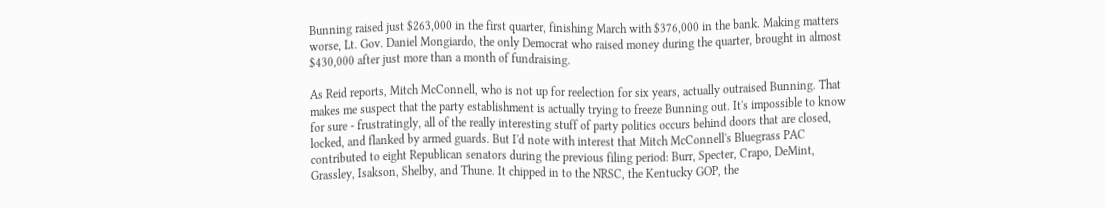Bunning raised just $263,000 in the first quarter, finishing March with $376,000 in the bank. Making matters worse, Lt. Gov. Daniel Mongiardo, the only Democrat who raised money during the quarter, brought in almost $430,000 after just more than a month of fundraising.

As Reid reports, Mitch McConnell, who is not up for reelection for six years, actually outraised Bunning. That makes me suspect that the party establishment is actually trying to freeze Bunning out. It's impossible to know for sure - frustratingly, all of the really interesting stuff of party politics occurs behind doors that are closed, locked, and flanked by armed guards. But I'd note with interest that Mitch McConnell's Bluegrass PAC contributed to eight Republican senators during the previous filing period: Burr, Specter, Crapo, DeMint, Grassley, Isakson, Shelby, and Thune. It chipped in to the NRSC, the Kentucky GOP, the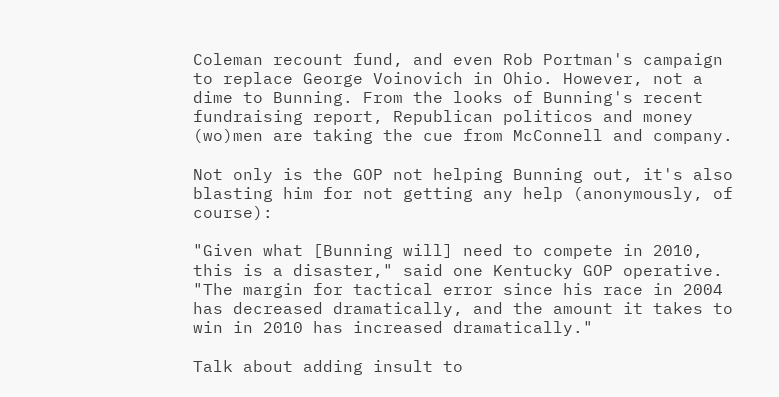Coleman recount fund, and even Rob Portman's campaign to replace George Voinovich in Ohio. However, not a dime to Bunning. From the looks of Bunning's recent fundraising report, Republican politicos and money (wo)men are taking the cue from McConnell and company.

Not only is the GOP not helping Bunning out, it's also blasting him for not getting any help (anonymously, of course):

"Given what [Bunning will] need to compete in 2010, this is a disaster," said one Kentucky GOP operative. "The margin for tactical error since his race in 2004 has decreased dramatically, and the amount it takes to win in 2010 has increased dramatically."

Talk about adding insult to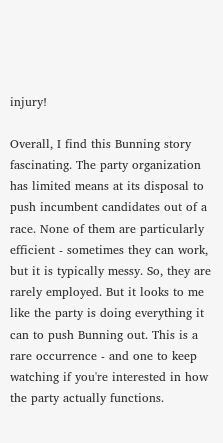injury!

Overall, I find this Bunning story fascinating. The party organization has limited means at its disposal to push incumbent candidates out of a race. None of them are particularly efficient - sometimes they can work, but it is typically messy. So, they are rarely employed. But it looks to me like the party is doing everything it can to push Bunning out. This is a rare occurrence - and one to keep watching if you're interested in how the party actually functions.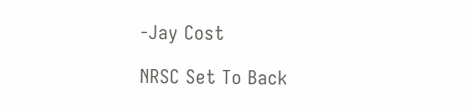-Jay Cost

NRSC Set To Back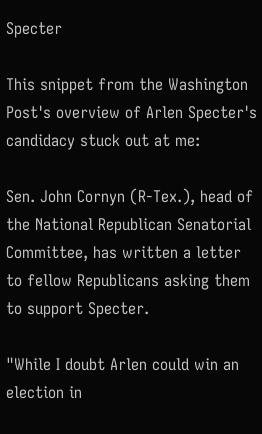Specter

This snippet from the Washington Post's overview of Arlen Specter's candidacy stuck out at me:

Sen. John Cornyn (R-Tex.), head of the National Republican Senatorial Committee, has written a letter to fellow Republicans asking them to support Specter.

"While I doubt Arlen could win an election in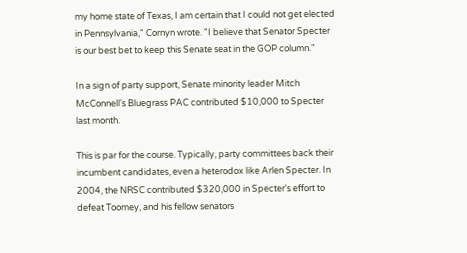my home state of Texas, I am certain that I could not get elected in Pennsylvania," Cornyn wrote. "I believe that Senator Specter is our best bet to keep this Senate seat in the GOP column."

In a sign of party support, Senate minority leader Mitch McConnell's Bluegrass PAC contributed $10,000 to Specter last month.

This is par for the course. Typically, party committees back their incumbent candidates, even a heterodox like Arlen Specter. In 2004, the NRSC contributed $320,000 in Specter's effort to defeat Toomey, and his fellow senators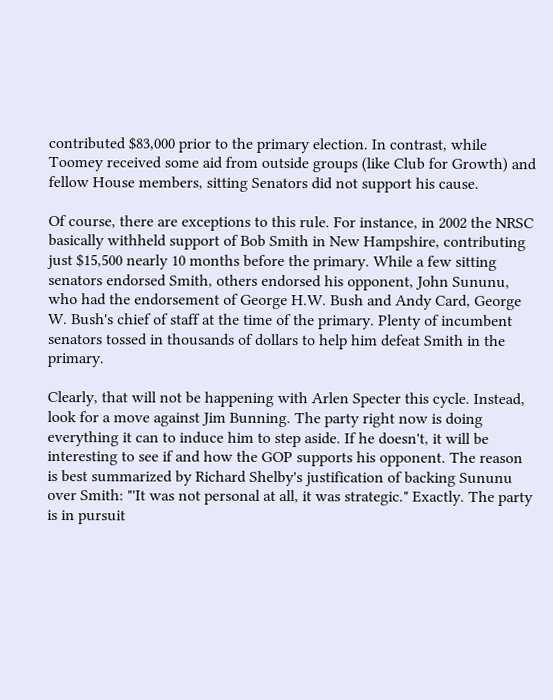contributed $83,000 prior to the primary election. In contrast, while Toomey received some aid from outside groups (like Club for Growth) and fellow House members, sitting Senators did not support his cause.

Of course, there are exceptions to this rule. For instance, in 2002 the NRSC basically withheld support of Bob Smith in New Hampshire, contributing just $15,500 nearly 10 months before the primary. While a few sitting senators endorsed Smith, others endorsed his opponent, John Sununu, who had the endorsement of George H.W. Bush and Andy Card, George W. Bush's chief of staff at the time of the primary. Plenty of incumbent senators tossed in thousands of dollars to help him defeat Smith in the primary.

Clearly, that will not be happening with Arlen Specter this cycle. Instead, look for a move against Jim Bunning. The party right now is doing everything it can to induce him to step aside. If he doesn't, it will be interesting to see if and how the GOP supports his opponent. The reason is best summarized by Richard Shelby's justification of backing Sununu over Smith: "'It was not personal at all, it was strategic." Exactly. The party is in pursuit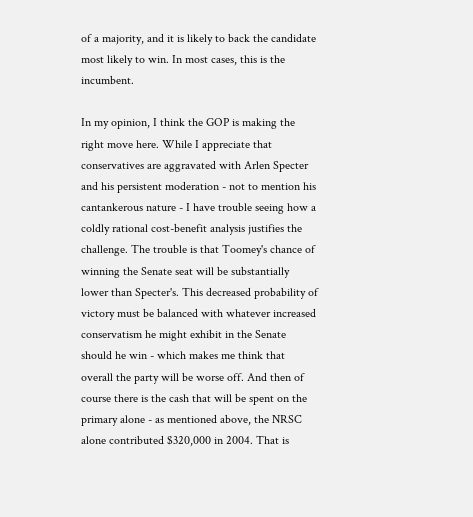of a majority, and it is likely to back the candidate most likely to win. In most cases, this is the incumbent.

In my opinion, I think the GOP is making the right move here. While I appreciate that conservatives are aggravated with Arlen Specter and his persistent moderation - not to mention his cantankerous nature - I have trouble seeing how a coldly rational cost-benefit analysis justifies the challenge. The trouble is that Toomey's chance of winning the Senate seat will be substantially lower than Specter's. This decreased probability of victory must be balanced with whatever increased conservatism he might exhibit in the Senate should he win - which makes me think that overall the party will be worse off. And then of course there is the cash that will be spent on the primary alone - as mentioned above, the NRSC alone contributed $320,000 in 2004. That is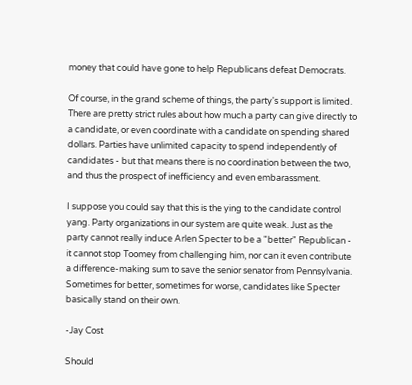money that could have gone to help Republicans defeat Democrats.

Of course, in the grand scheme of things, the party's support is limited. There are pretty strict rules about how much a party can give directly to a candidate, or even coordinate with a candidate on spending shared dollars. Parties have unlimited capacity to spend independently of candidates - but that means there is no coordination between the two, and thus the prospect of inefficiency and even embarassment.

I suppose you could say that this is the ying to the candidate control yang. Party organizations in our system are quite weak. Just as the party cannot really induce Arlen Specter to be a "better" Republican - it cannot stop Toomey from challenging him, nor can it even contribute a difference-making sum to save the senior senator from Pennsylvania. Sometimes for better, sometimes for worse, candidates like Specter basically stand on their own.

-Jay Cost

Should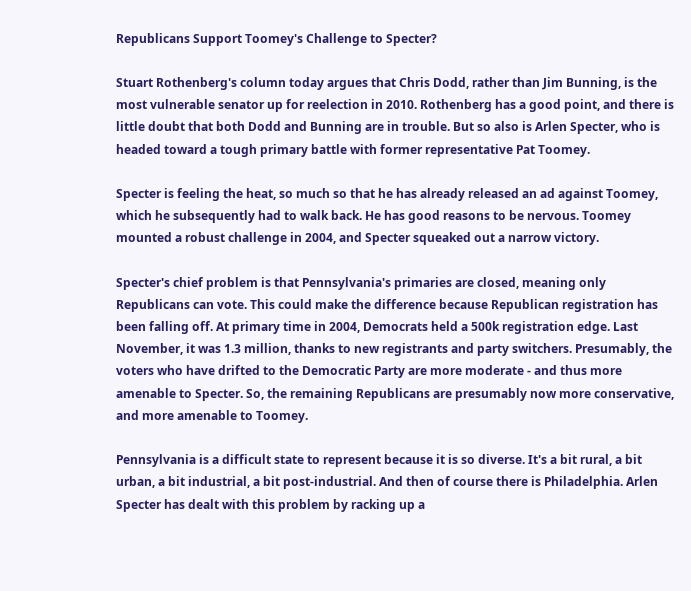Republicans Support Toomey's Challenge to Specter?

Stuart Rothenberg's column today argues that Chris Dodd, rather than Jim Bunning, is the most vulnerable senator up for reelection in 2010. Rothenberg has a good point, and there is little doubt that both Dodd and Bunning are in trouble. But so also is Arlen Specter, who is headed toward a tough primary battle with former representative Pat Toomey.

Specter is feeling the heat, so much so that he has already released an ad against Toomey, which he subsequently had to walk back. He has good reasons to be nervous. Toomey mounted a robust challenge in 2004, and Specter squeaked out a narrow victory.

Specter's chief problem is that Pennsylvania's primaries are closed, meaning only Republicans can vote. This could make the difference because Republican registration has been falling off. At primary time in 2004, Democrats held a 500k registration edge. Last November, it was 1.3 million, thanks to new registrants and party switchers. Presumably, the voters who have drifted to the Democratic Party are more moderate - and thus more amenable to Specter. So, the remaining Republicans are presumably now more conservative, and more amenable to Toomey.

Pennsylvania is a difficult state to represent because it is so diverse. It's a bit rural, a bit urban, a bit industrial, a bit post-industrial. And then of course there is Philadelphia. Arlen Specter has dealt with this problem by racking up a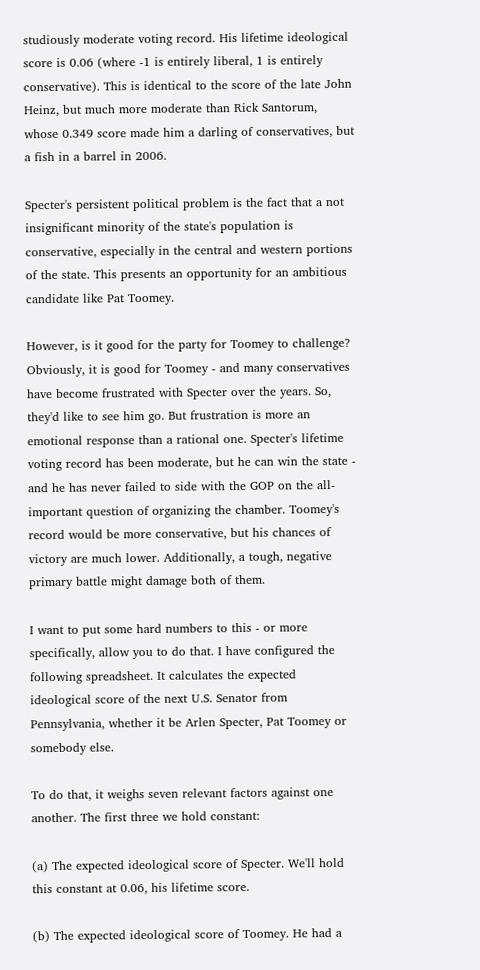studiously moderate voting record. His lifetime ideological score is 0.06 (where -1 is entirely liberal, 1 is entirely conservative). This is identical to the score of the late John Heinz, but much more moderate than Rick Santorum, whose 0.349 score made him a darling of conservatives, but a fish in a barrel in 2006.

Specter's persistent political problem is the fact that a not insignificant minority of the state's population is conservative, especially in the central and western portions of the state. This presents an opportunity for an ambitious candidate like Pat Toomey.

However, is it good for the party for Toomey to challenge? Obviously, it is good for Toomey - and many conservatives have become frustrated with Specter over the years. So, they'd like to see him go. But frustration is more an emotional response than a rational one. Specter's lifetime voting record has been moderate, but he can win the state - and he has never failed to side with the GOP on the all-important question of organizing the chamber. Toomey's record would be more conservative, but his chances of victory are much lower. Additionally, a tough, negative primary battle might damage both of them.

I want to put some hard numbers to this - or more specifically, allow you to do that. I have configured the following spreadsheet. It calculates the expected ideological score of the next U.S. Senator from Pennsylvania, whether it be Arlen Specter, Pat Toomey or somebody else.

To do that, it weighs seven relevant factors against one another. The first three we hold constant:

(a) The expected ideological score of Specter. We'll hold this constant at 0.06, his lifetime score.

(b) The expected ideological score of Toomey. He had a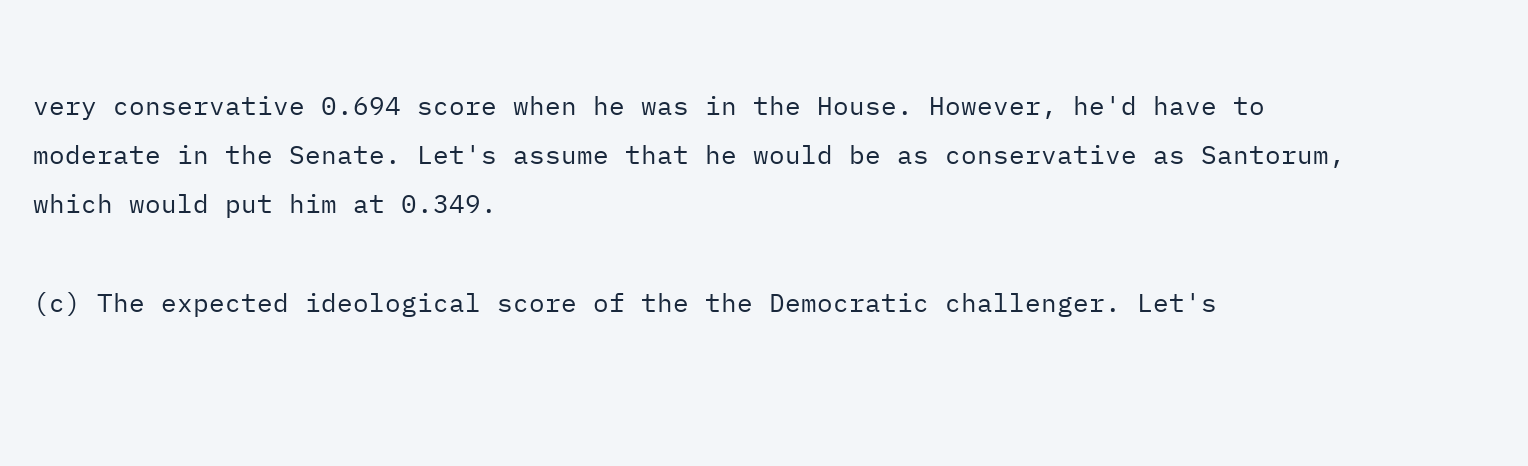very conservative 0.694 score when he was in the House. However, he'd have to moderate in the Senate. Let's assume that he would be as conservative as Santorum, which would put him at 0.349.

(c) The expected ideological score of the the Democratic challenger. Let's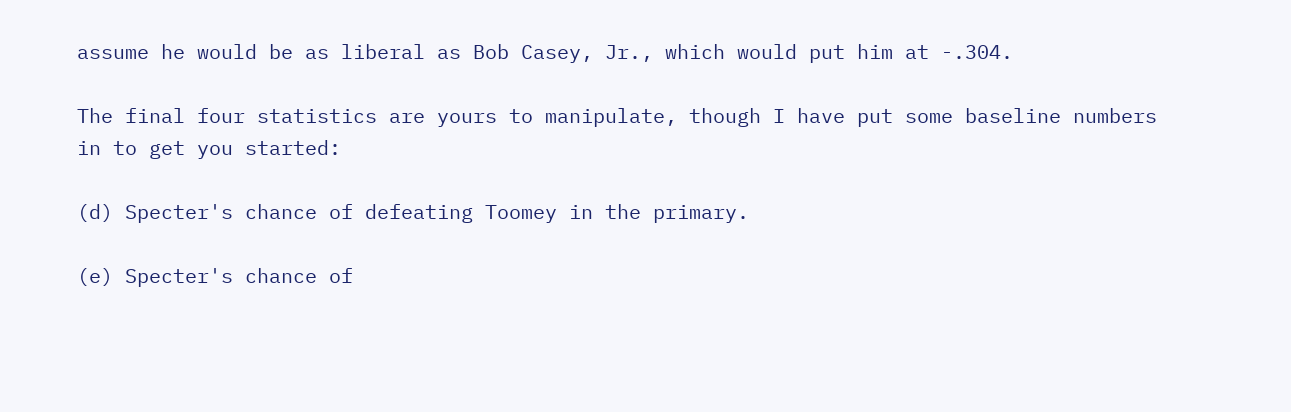assume he would be as liberal as Bob Casey, Jr., which would put him at -.304.

The final four statistics are yours to manipulate, though I have put some baseline numbers in to get you started:

(d) Specter's chance of defeating Toomey in the primary.

(e) Specter's chance of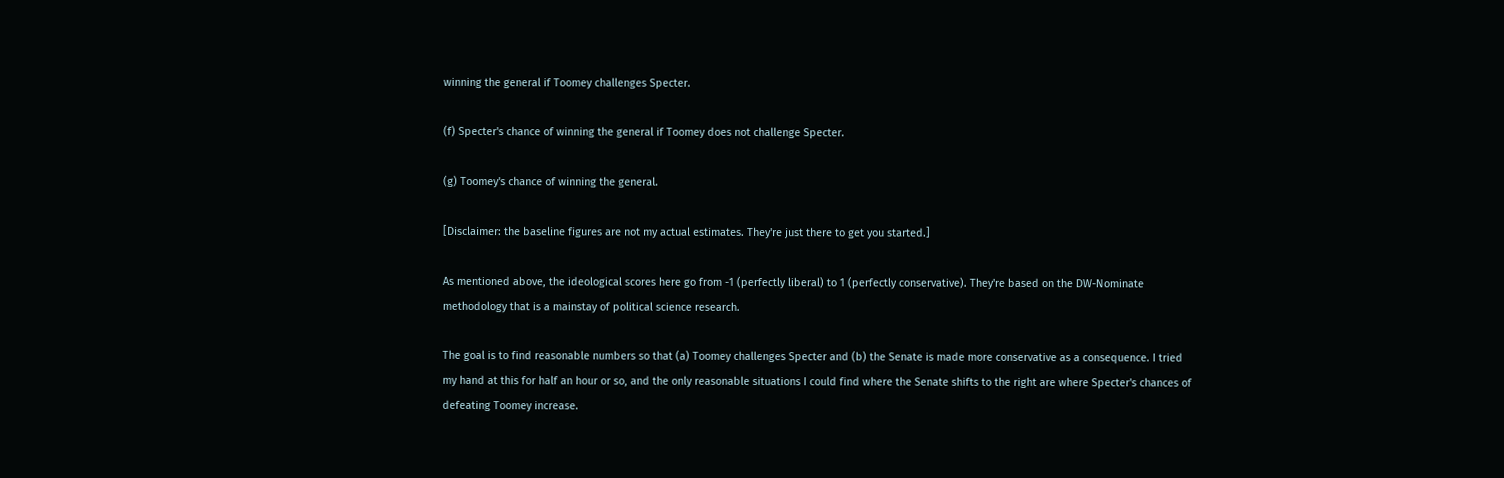winning the general if Toomey challenges Specter.

(f) Specter's chance of winning the general if Toomey does not challenge Specter.

(g) Toomey's chance of winning the general.

[Disclaimer: the baseline figures are not my actual estimates. They're just there to get you started.]

As mentioned above, the ideological scores here go from -1 (perfectly liberal) to 1 (perfectly conservative). They're based on the DW-Nominate methodology that is a mainstay of political science research.

The goal is to find reasonable numbers so that (a) Toomey challenges Specter and (b) the Senate is made more conservative as a consequence. I tried my hand at this for half an hour or so, and the only reasonable situations I could find where the Senate shifts to the right are where Specter's chances of defeating Toomey increase.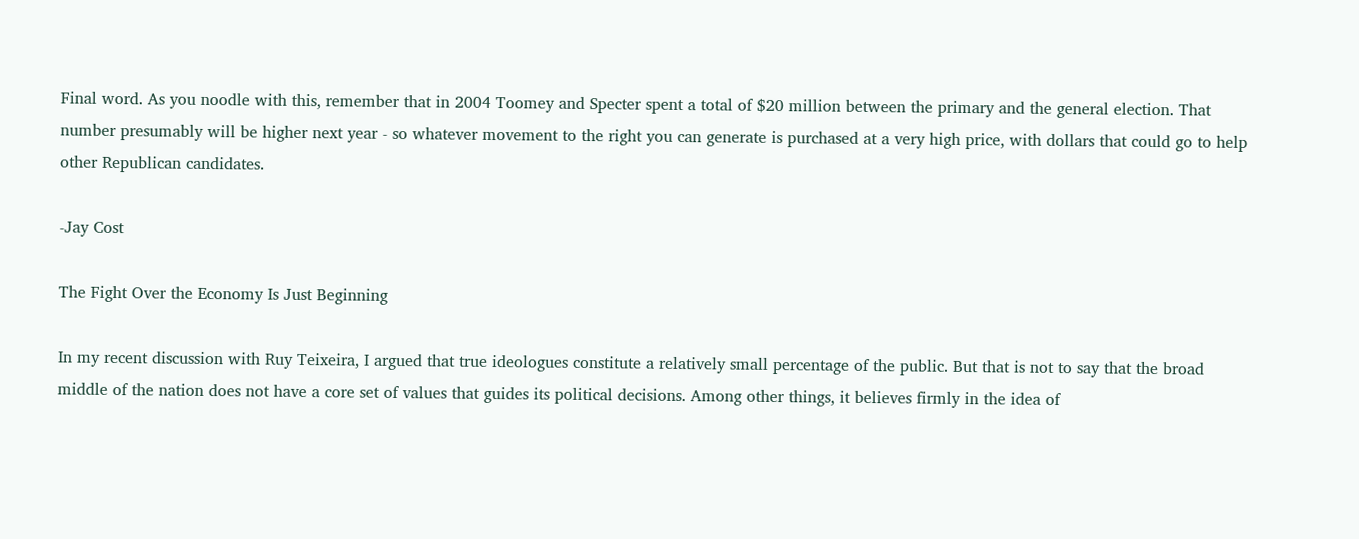Final word. As you noodle with this, remember that in 2004 Toomey and Specter spent a total of $20 million between the primary and the general election. That number presumably will be higher next year - so whatever movement to the right you can generate is purchased at a very high price, with dollars that could go to help other Republican candidates.

-Jay Cost

The Fight Over the Economy Is Just Beginning

In my recent discussion with Ruy Teixeira, I argued that true ideologues constitute a relatively small percentage of the public. But that is not to say that the broad middle of the nation does not have a core set of values that guides its political decisions. Among other things, it believes firmly in the idea of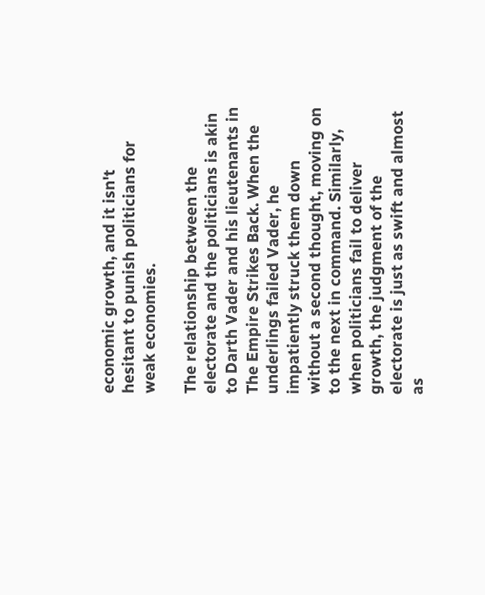economic growth, and it isn't hesitant to punish politicians for weak economies.

The relationship between the electorate and the politicians is akin to Darth Vader and his lieutenants in The Empire Strikes Back. When the underlings failed Vader, he impatiently struck them down without a second thought, moving on to the next in command. Similarly, when politicians fail to deliver growth, the judgment of the electorate is just as swift and almost as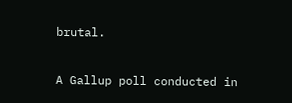brutal.

A Gallup poll conducted in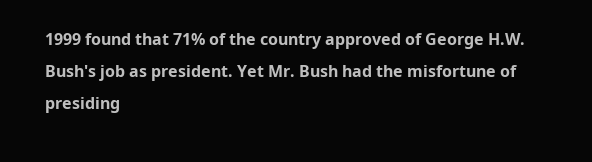1999 found that 71% of the country approved of George H.W. Bush's job as president. Yet Mr. Bush had the misfortune of presiding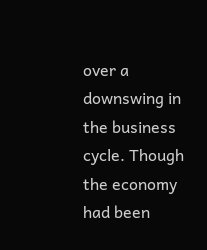over a downswing in the business cycle. Though the economy had been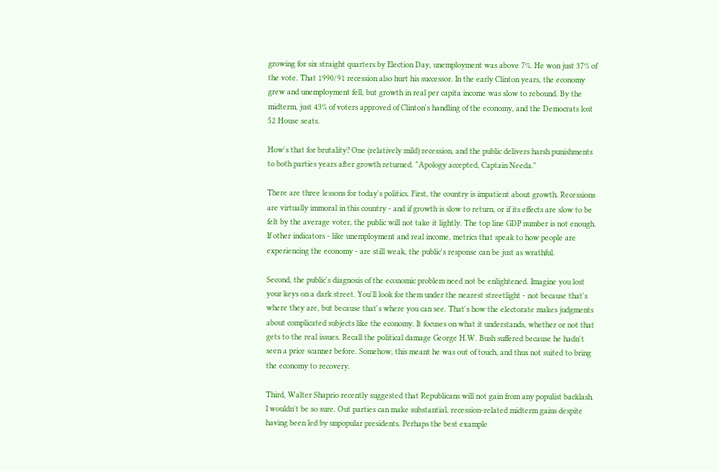growing for six straight quarters by Election Day, unemployment was above 7%. He won just 37% of the vote. That 1990/91 recession also hurt his successor. In the early Clinton years, the economy grew and unemployment fell, but growth in real per capita income was slow to rebound. By the midterm, just 43% of voters approved of Clinton's handling of the economy, and the Democrats lost 52 House seats.

How's that for brutality? One (relatively mild) recession, and the public delivers harsh punishments to both parties years after growth returned. "Apology accepted, Captain Needa."

There are three lessons for today's politics. First, the country is impatient about growth. Recessions are virtually immoral in this country - and if growth is slow to return, or if its effects are slow to be felt by the average voter, the public will not take it lightly. The top line GDP number is not enough. If other indicators - like unemployment and real income, metrics that speak to how people are experiencing the economy - are still weak, the public's response can be just as wrathful.

Second, the public's diagnosis of the economic problem need not be enlightened. Imagine you lost your keys on a dark street. You'll look for them under the nearest streetlight - not because that's where they are, but because that's where you can see. That's how the electorate makes judgments about complicated subjects like the economy. It focuses on what it understands, whether or not that gets to the real issues. Recall the political damage George H.W. Bush suffered because he hadn't seen a price scanner before. Somehow, this meant he was out of touch, and thus not suited to bring the economy to recovery.

Third, Walter Shaprio recently suggested that Republicans will not gain from any populist backlash. I wouldn't be so sure. Out parties can make substantial, recession-related midterm gains despite having been led by unpopular presidents. Perhaps the best example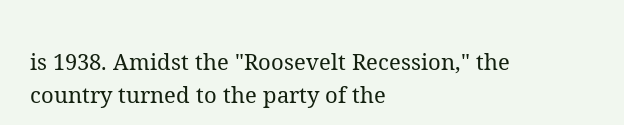is 1938. Amidst the "Roosevelt Recession," the country turned to the party of the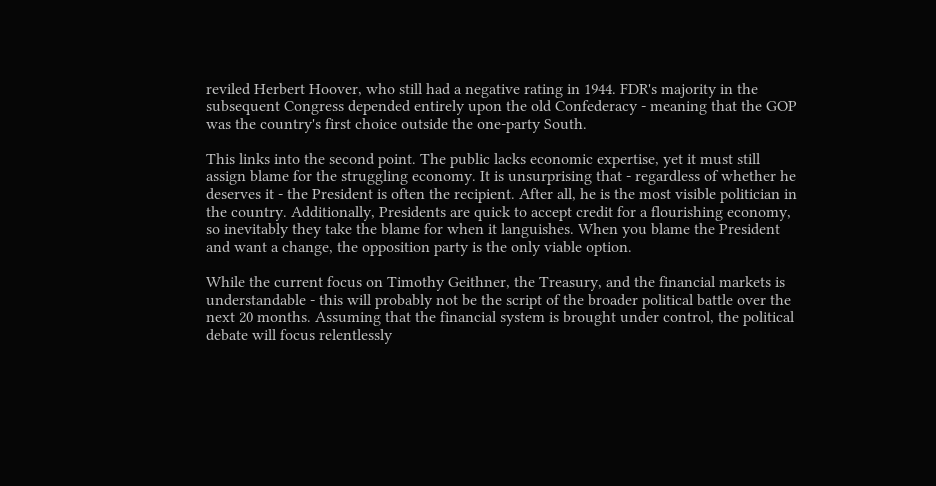reviled Herbert Hoover, who still had a negative rating in 1944. FDR's majority in the subsequent Congress depended entirely upon the old Confederacy - meaning that the GOP was the country's first choice outside the one-party South.

This links into the second point. The public lacks economic expertise, yet it must still assign blame for the struggling economy. It is unsurprising that - regardless of whether he deserves it - the President is often the recipient. After all, he is the most visible politician in the country. Additionally, Presidents are quick to accept credit for a flourishing economy, so inevitably they take the blame for when it languishes. When you blame the President and want a change, the opposition party is the only viable option.

While the current focus on Timothy Geithner, the Treasury, and the financial markets is understandable - this will probably not be the script of the broader political battle over the next 20 months. Assuming that the financial system is brought under control, the political debate will focus relentlessly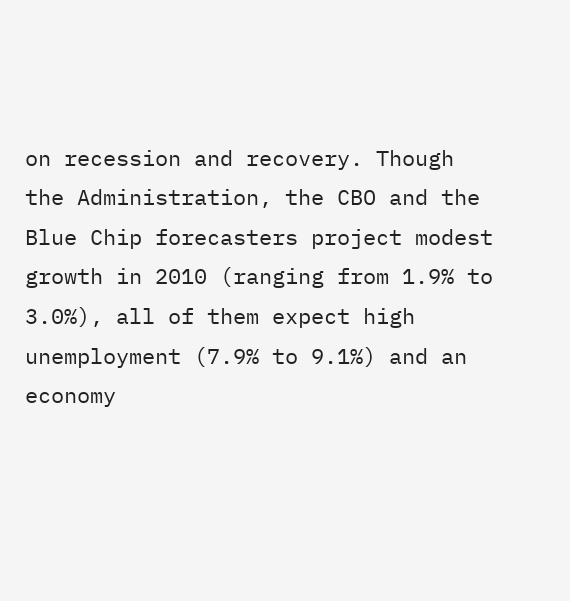on recession and recovery. Though the Administration, the CBO and the Blue Chip forecasters project modest growth in 2010 (ranging from 1.9% to 3.0%), all of them expect high unemployment (7.9% to 9.1%) and an economy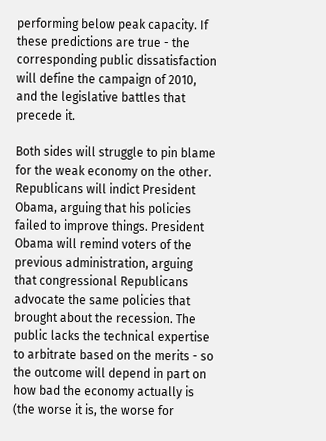performing below peak capacity. If these predictions are true - the corresponding public dissatisfaction will define the campaign of 2010, and the legislative battles that precede it.

Both sides will struggle to pin blame for the weak economy on the other. Republicans will indict President Obama, arguing that his policies failed to improve things. President Obama will remind voters of the previous administration, arguing that congressional Republicans advocate the same policies that brought about the recession. The public lacks the technical expertise to arbitrate based on the merits - so the outcome will depend in part on how bad the economy actually is (the worse it is, the worse for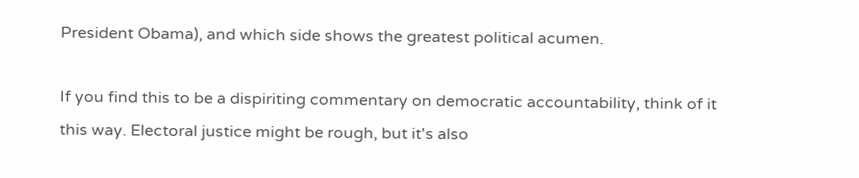President Obama), and which side shows the greatest political acumen.

If you find this to be a dispiriting commentary on democratic accountability, think of it this way. Electoral justice might be rough, but it's also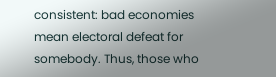consistent: bad economies mean electoral defeat for somebody. Thus, those who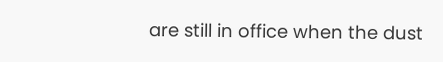are still in office when the dust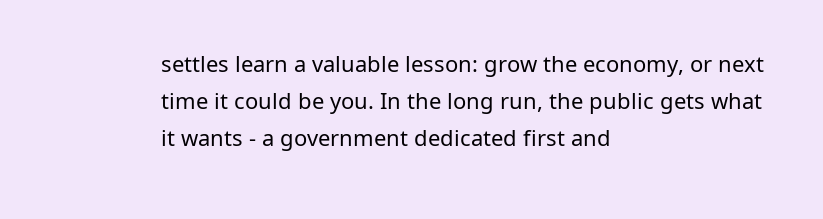settles learn a valuable lesson: grow the economy, or next time it could be you. In the long run, the public gets what it wants - a government dedicated first and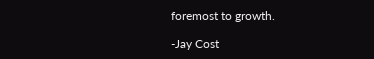foremost to growth.

-Jay Cost